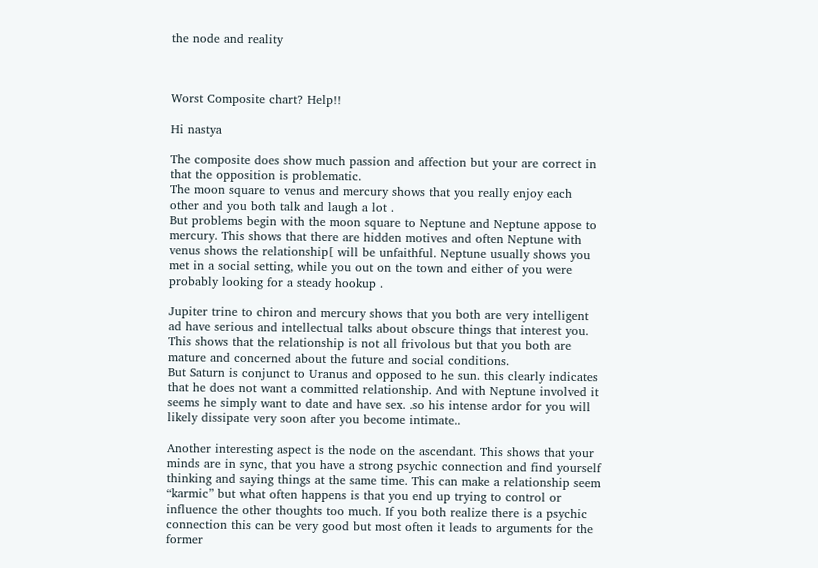the node and reality



Worst Composite chart? Help!!

Hi nastya

The composite does show much passion and affection but your are correct in that the opposition is problematic.
The moon square to venus and mercury shows that you really enjoy each other and you both talk and laugh a lot .
But problems begin with the moon square to Neptune and Neptune appose to mercury. This shows that there are hidden motives and often Neptune with venus shows the relationship[ will be unfaithful. Neptune usually shows you met in a social setting, while you out on the town and either of you were probably looking for a steady hookup .

Jupiter trine to chiron and mercury shows that you both are very intelligent ad have serious and intellectual talks about obscure things that interest you. This shows that the relationship is not all frivolous but that you both are mature and concerned about the future and social conditions.
But Saturn is conjunct to Uranus and opposed to he sun. this clearly indicates that he does not want a committed relationship. And with Neptune involved it seems he simply want to date and have sex. .so his intense ardor for you will likely dissipate very soon after you become intimate..

Another interesting aspect is the node on the ascendant. This shows that your minds are in sync, that you have a strong psychic connection and find yourself thinking and saying things at the same time. This can make a relationship seem “karmic” but what often happens is that you end up trying to control or influence the other thoughts too much. If you both realize there is a psychic connection this can be very good but most often it leads to arguments for the former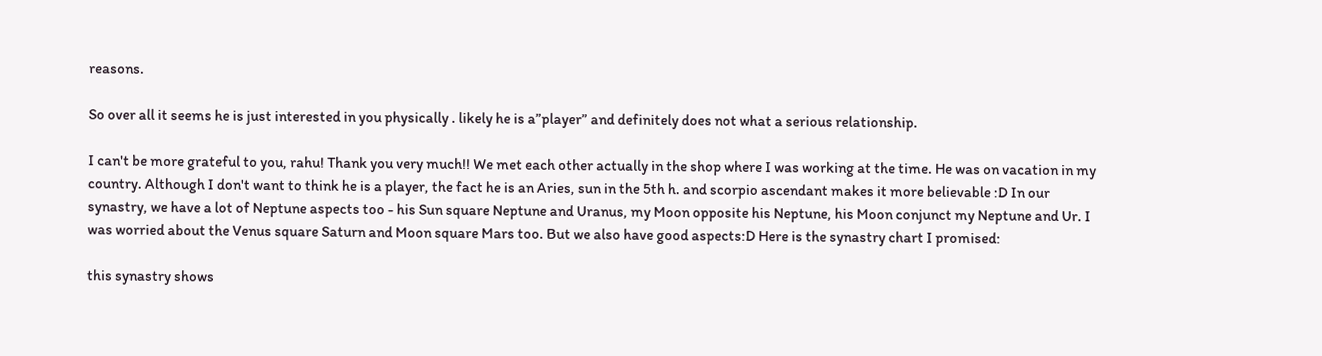reasons.

So over all it seems he is just interested in you physically . likely he is a”player” and definitely does not what a serious relationship.

I can't be more grateful to you, rahu! Thank you very much!! We met each other actually in the shop where I was working at the time. He was on vacation in my country. Although I don't want to think he is a player, the fact he is an Aries, sun in the 5th h. and scorpio ascendant makes it more believable :D In our synastry, we have a lot of Neptune aspects too - his Sun square Neptune and Uranus, my Moon opposite his Neptune, his Moon conjunct my Neptune and Ur. I was worried about the Venus square Saturn and Moon square Mars too. But we also have good aspects:D Here is the synastry chart I promised:

this synastry shows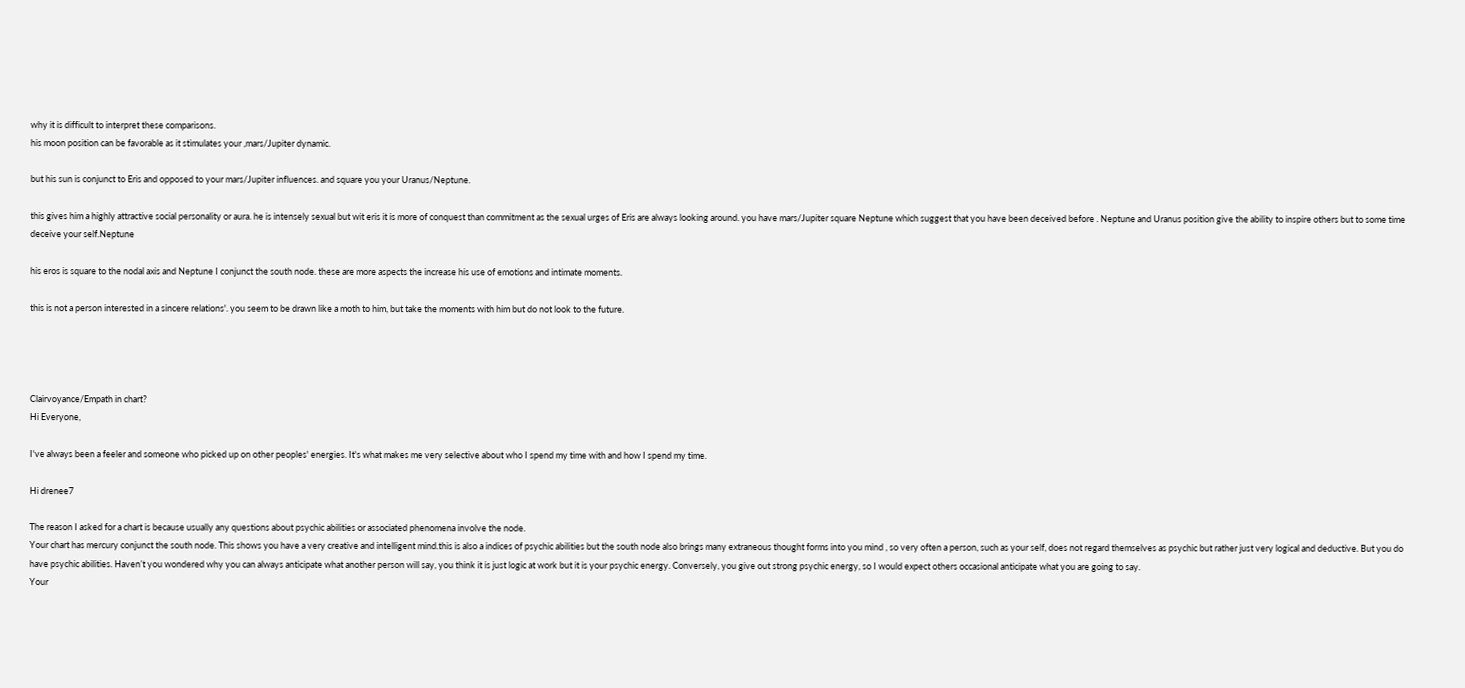why it is difficult to interpret these comparisons.
his moon position can be favorable as it stimulates your ,mars/Jupiter dynamic.

but his sun is conjunct to Eris and opposed to your mars/Jupiter influences. and square you your Uranus/Neptune.

this gives him a highly attractive social personality or aura. he is intensely sexual but wit eris it is more of conquest than commitment as the sexual urges of Eris are always looking around. you have mars/Jupiter square Neptune which suggest that you have been deceived before . Neptune and Uranus position give the ability to inspire others but to some time deceive your self.Neptune

his eros is square to the nodal axis and Neptune I conjunct the south node. these are more aspects the increase his use of emotions and intimate moments.

this is not a person interested in a sincere relations'. you seem to be drawn like a moth to him, but take the moments with him but do not look to the future.




Clairvoyance/Empath in chart?
Hi Everyone,

I've always been a feeler and someone who picked up on other peoples' energies. It's what makes me very selective about who I spend my time with and how I spend my time.

Hi drenee7

The reason I asked for a chart is because usually any questions about psychic abilities or associated phenomena involve the node.
Your chart has mercury conjunct the south node. This shows you have a very creative and intelligent mind.this is also a indices of psychic abilities but the south node also brings many extraneous thought forms into you mind , so very often a person, such as your self, does not regard themselves as psychic but rather just very logical and deductive. But you do have psychic abilities. Haven’t you wondered why you can always anticipate what another person will say, you think it is just logic at work but it is your psychic energy. Conversely, you give out strong psychic energy, so I would expect others occasional anticipate what you are going to say.
Your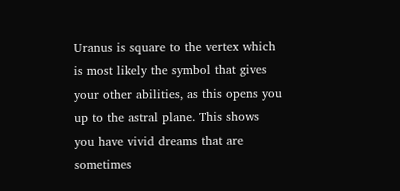Uranus is square to the vertex which is most likely the symbol that gives your other abilities, as this opens you up to the astral plane. This shows you have vivid dreams that are sometimes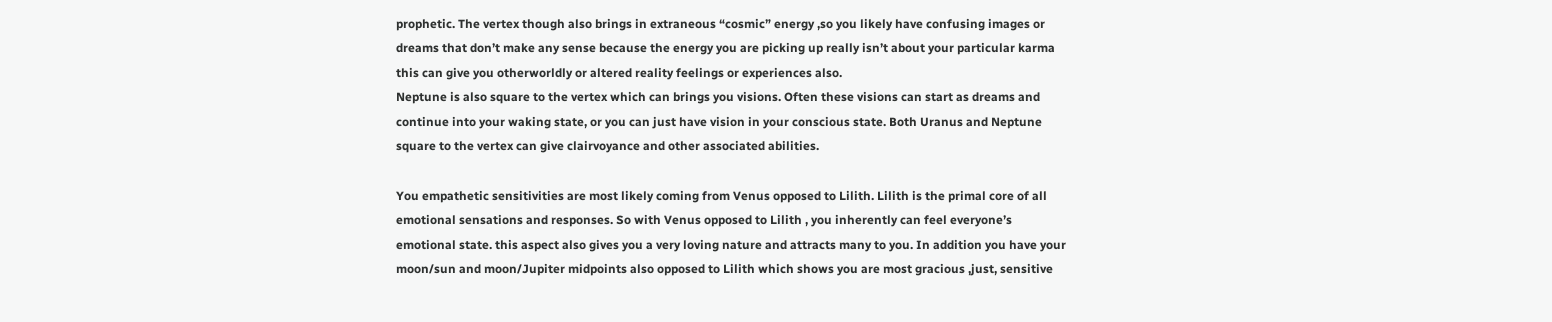prophetic. The vertex though also brings in extraneous “cosmic” energy ,so you likely have confusing images or dreams that don’t make any sense because the energy you are picking up really isn’t about your particular karma this can give you otherworldly or altered reality feelings or experiences also.
Neptune is also square to the vertex which can brings you visions. Often these visions can start as dreams and continue into your waking state, or you can just have vision in your conscious state. Both Uranus and Neptune square to the vertex can give clairvoyance and other associated abilities.

You empathetic sensitivities are most likely coming from Venus opposed to Lilith. Lilith is the primal core of all emotional sensations and responses. So with Venus opposed to Lilith , you inherently can feel everyone’s emotional state. this aspect also gives you a very loving nature and attracts many to you. In addition you have your moon/sun and moon/Jupiter midpoints also opposed to Lilith which shows you are most gracious ,just, sensitive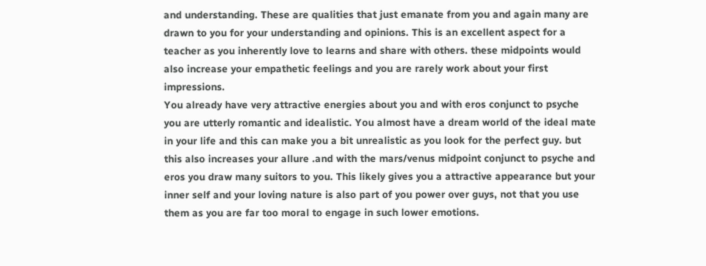and understanding. These are qualities that just emanate from you and again many are drawn to you for your understanding and opinions. This is an excellent aspect for a teacher as you inherently love to learns and share with others. these midpoints would also increase your empathetic feelings and you are rarely work about your first impressions.
You already have very attractive energies about you and with eros conjunct to psyche you are utterly romantic and idealistic. You almost have a dream world of the ideal mate in your life and this can make you a bit unrealistic as you look for the perfect guy. but this also increases your allure .and with the mars/venus midpoint conjunct to psyche and eros you draw many suitors to you. This likely gives you a attractive appearance but your inner self and your loving nature is also part of you power over guys, not that you use them as you are far too moral to engage in such lower emotions.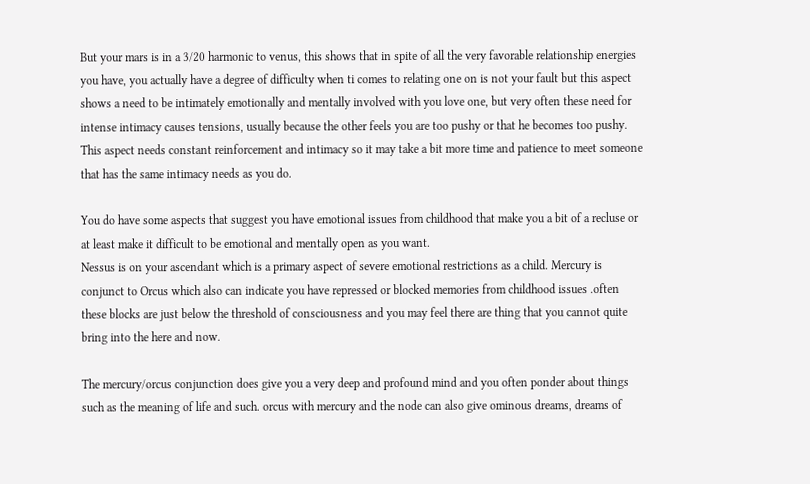But your mars is in a 3/20 harmonic to venus, this shows that in spite of all the very favorable relationship energies you have, you actually have a degree of difficulty when ti comes to relating one on is not your fault but this aspect shows a need to be intimately emotionally and mentally involved with you love one, but very often these need for intense intimacy causes tensions, usually because the other feels you are too pushy or that he becomes too pushy. This aspect needs constant reinforcement and intimacy so it may take a bit more time and patience to meet someone that has the same intimacy needs as you do.

You do have some aspects that suggest you have emotional issues from childhood that make you a bit of a recluse or at least make it difficult to be emotional and mentally open as you want.
Nessus is on your ascendant which is a primary aspect of severe emotional restrictions as a child. Mercury is conjunct to Orcus which also can indicate you have repressed or blocked memories from childhood issues .often these blocks are just below the threshold of consciousness and you may feel there are thing that you cannot quite bring into the here and now.

The mercury/orcus conjunction does give you a very deep and profound mind and you often ponder about things such as the meaning of life and such. orcus with mercury and the node can also give ominous dreams, dreams of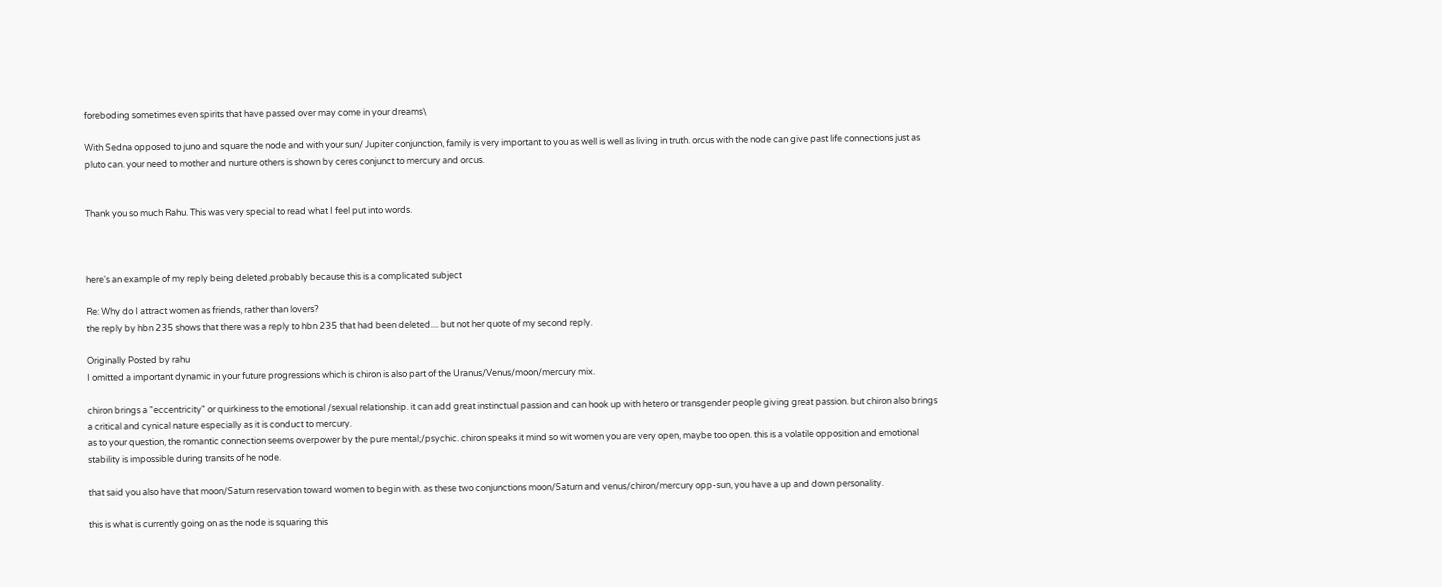foreboding sometimes even spirits that have passed over may come in your dreams\

With Sedna opposed to juno and square the node and with your sun/ Jupiter conjunction, family is very important to you as well is well as living in truth. orcus with the node can give past life connections just as pluto can. your need to mother and nurture others is shown by ceres conjunct to mercury and orcus.


Thank you so much Rahu. This was very special to read what I feel put into words.



here's an example of my reply being deleted.probably because this is a complicated subject

Re: Why do I attract women as friends, rather than lovers?
the reply by hbn 235 shows that there was a reply to hbn 235 that had been deleted.... but not her quote of my second reply.

Originally Posted by rahu
I omitted a important dynamic in your future progressions which is chiron is also part of the Uranus/Venus/moon/mercury mix.

chiron brings a "eccentricity" or quirkiness to the emotional /sexual relationship. it can add great instinctual passion and can hook up with hetero or transgender people giving great passion. but chiron also brings a critical and cynical nature especially as it is conduct to mercury.
as to your question, the romantic connection seems overpower by the pure mental;/psychic. chiron speaks it mind so wit women you are very open, maybe too open. this is a volatile opposition and emotional stability is impossible during transits of he node.

that said you also have that moon/Saturn reservation toward women to begin with. as these two conjunctions moon/Saturn and venus/chiron/mercury opp-sun, you have a up and down personality.

this is what is currently going on as the node is squaring this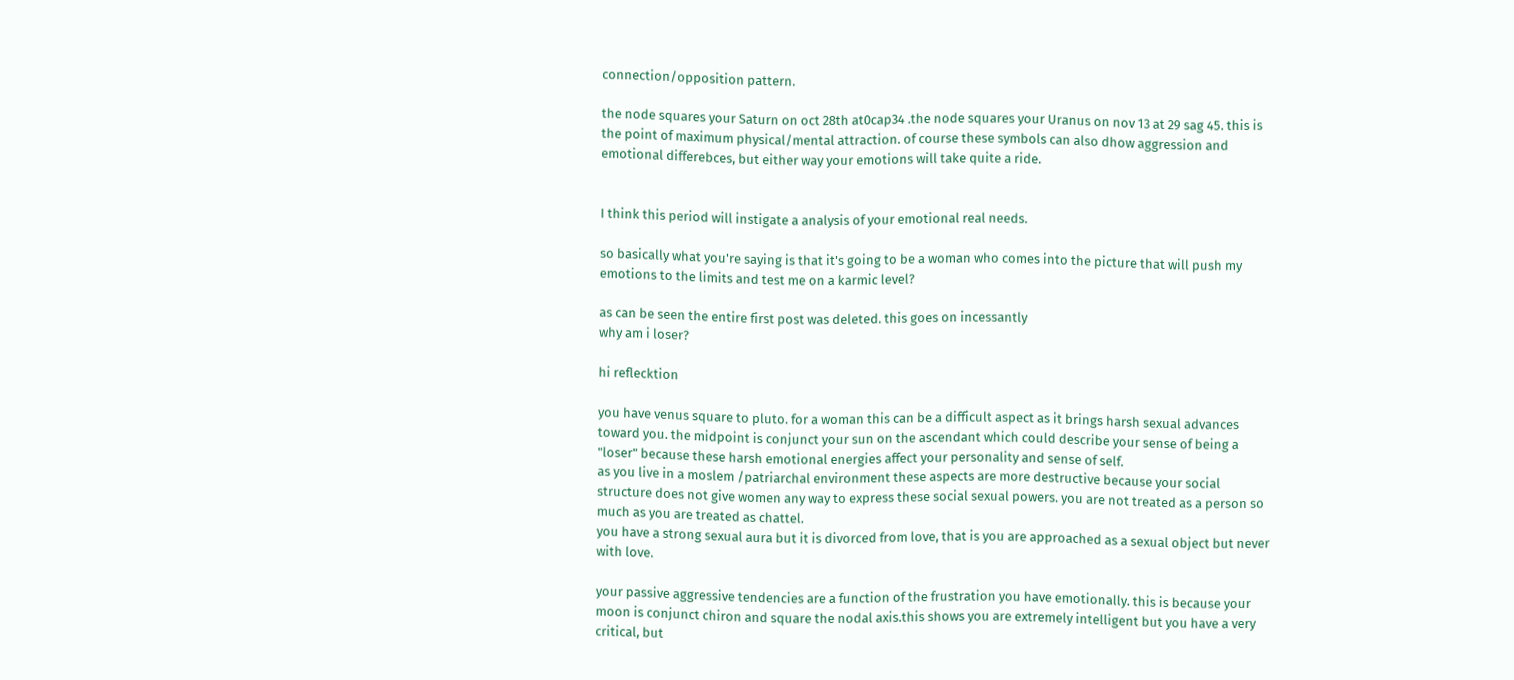connection/opposition pattern.

the node squares your Saturn on oct 28th at0cap34 .the node squares your Uranus on nov 13 at 29 sag 45. this is the point of maximum physical/mental attraction. of course these symbols can also dhow aggression and emotional differebces, but either way your emotions will take quite a ride.


I think this period will instigate a analysis of your emotional real needs.

so basically what you're saying is that it's going to be a woman who comes into the picture that will push my emotions to the limits and test me on a karmic level?

as can be seen the entire first post was deleted. this goes on incessantly
why am i loser?

hi reflecktion

you have venus square to pluto. for a woman this can be a difficult aspect as it brings harsh sexual advances toward you. the midpoint is conjunct your sun on the ascendant which could describe your sense of being a "loser" because these harsh emotional energies affect your personality and sense of self.
as you live in a moslem /patriarchal environment these aspects are more destructive because your social structure does not give women any way to express these social sexual powers. you are not treated as a person so much as you are treated as chattel.
you have a strong sexual aura but it is divorced from love, that is you are approached as a sexual object but never with love.

your passive aggressive tendencies are a function of the frustration you have emotionally. this is because your moon is conjunct chiron and square the nodal axis.this shows you are extremely intelligent but you have a very critical, but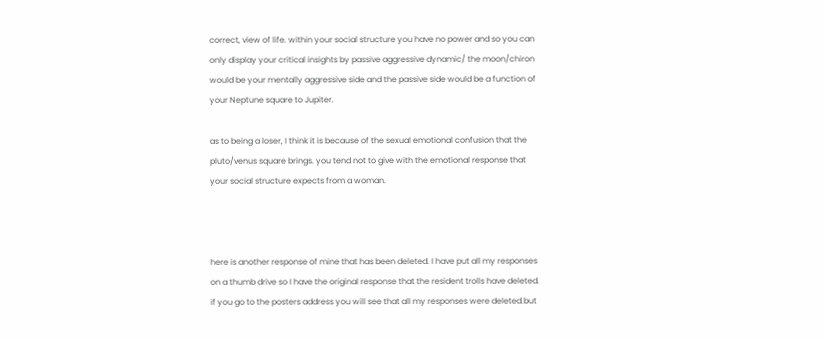correct, view of life. within your social structure you have no power and so you can only display your critical insights by passive aggressive dynamic/ the moon/chiron would be your mentally aggressive side and the passive side would be a function of your Neptune square to Jupiter.

as to being a loser, I think it is because of the sexual emotional confusion that the pluto/venus square brings. you tend not to give with the emotional response that your social structure expects from a woman.



here is another response of mine that has been deleted. I have put all my responses on a thumb drive so I have the original response that the resident trolls have deleted. if you go to the posters address you will see that all my responses were deleted.but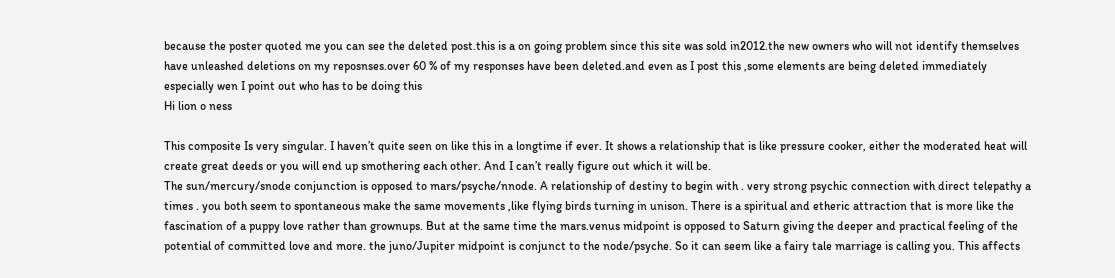because the poster quoted me you can see the deleted post.this is a on going problem since this site was sold in2012.the new owners who will not identify themselves have unleashed deletions on my reposnses.over 60 % of my responses have been deleted.and even as I post this ,some elements are being deleted immediately especially wen I point out who has to be doing this
Hi lion o ness

This composite Is very singular. I haven’t quite seen on like this in a longtime if ever. It shows a relationship that is like pressure cooker, either the moderated heat will create great deeds or you will end up smothering each other. And I can’t really figure out which it will be.
The sun/mercury/snode conjunction is opposed to mars/psyche/nnode. A relationship of destiny to begin with . very strong psychic connection with direct telepathy a times . you both seem to spontaneous make the same movements ,like flying birds turning in unison. There is a spiritual and etheric attraction that is more like the fascination of a puppy love rather than grownups. But at the same time the mars.venus midpoint is opposed to Saturn giving the deeper and practical feeling of the potential of committed love and more. the juno/Jupiter midpoint is conjunct to the node/psyche. So it can seem like a fairy tale marriage is calling you. This affects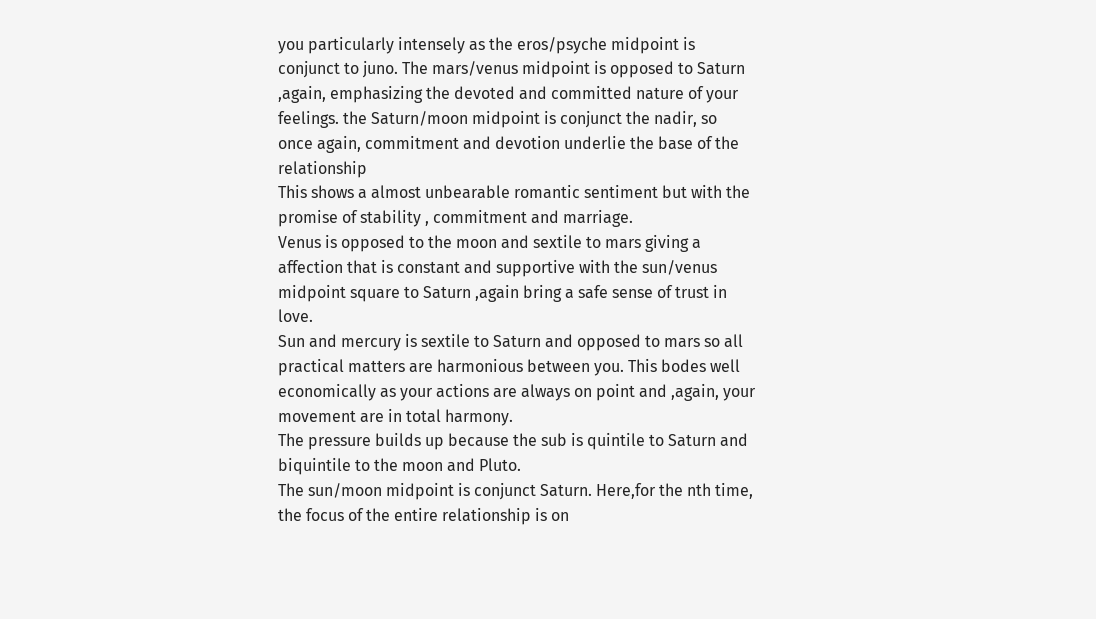you particularly intensely as the eros/psyche midpoint is conjunct to juno. The mars/venus midpoint is opposed to Saturn ,again, emphasizing the devoted and committed nature of your feelings. the Saturn/moon midpoint is conjunct the nadir, so once again, commitment and devotion underlie the base of the relationship
This shows a almost unbearable romantic sentiment but with the promise of stability , commitment and marriage.
Venus is opposed to the moon and sextile to mars giving a affection that is constant and supportive with the sun/venus midpoint square to Saturn ,again bring a safe sense of trust in love.
Sun and mercury is sextile to Saturn and opposed to mars so all practical matters are harmonious between you. This bodes well economically as your actions are always on point and ,again, your movement are in total harmony.
The pressure builds up because the sub is quintile to Saturn and biquintile to the moon and Pluto.
The sun/moon midpoint is conjunct Saturn. Here,for the nth time, the focus of the entire relationship is on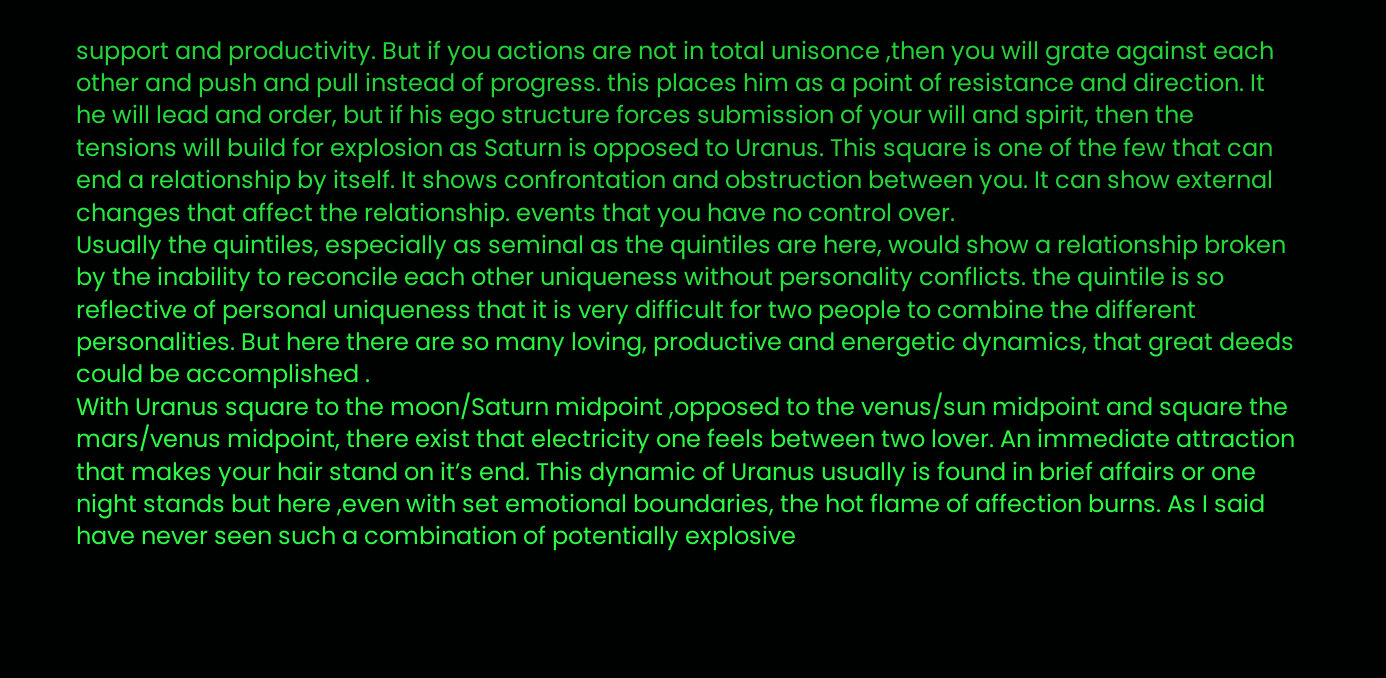support and productivity. But if you actions are not in total unisonce ,then you will grate against each other and push and pull instead of progress. this places him as a point of resistance and direction. It he will lead and order, but if his ego structure forces submission of your will and spirit, then the tensions will build for explosion as Saturn is opposed to Uranus. This square is one of the few that can end a relationship by itself. It shows confrontation and obstruction between you. It can show external changes that affect the relationship. events that you have no control over.
Usually the quintiles, especially as seminal as the quintiles are here, would show a relationship broken by the inability to reconcile each other uniqueness without personality conflicts. the quintile is so reflective of personal uniqueness that it is very difficult for two people to combine the different personalities. But here there are so many loving, productive and energetic dynamics, that great deeds could be accomplished .
With Uranus square to the moon/Saturn midpoint ,opposed to the venus/sun midpoint and square the mars/venus midpoint, there exist that electricity one feels between two lover. An immediate attraction that makes your hair stand on it’s end. This dynamic of Uranus usually is found in brief affairs or one night stands but here ,even with set emotional boundaries, the hot flame of affection burns. As I said have never seen such a combination of potentially explosive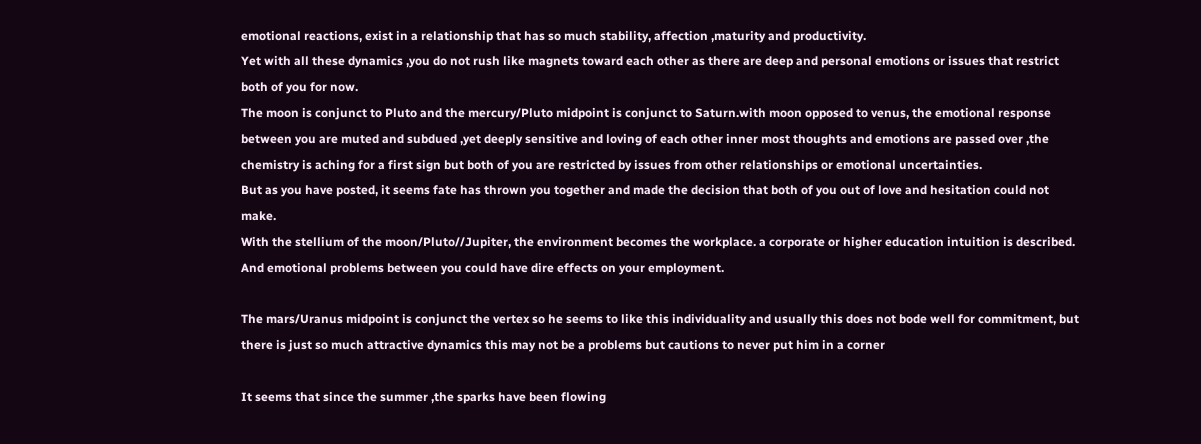emotional reactions, exist in a relationship that has so much stability, affection ,maturity and productivity.
Yet with all these dynamics ,you do not rush like magnets toward each other as there are deep and personal emotions or issues that restrict both of you for now.
The moon is conjunct to Pluto and the mercury/Pluto midpoint is conjunct to Saturn.with moon opposed to venus, the emotional response between you are muted and subdued ,yet deeply sensitive and loving of each other inner most thoughts and emotions are passed over ,the chemistry is aching for a first sign but both of you are restricted by issues from other relationships or emotional uncertainties.
But as you have posted, it seems fate has thrown you together and made the decision that both of you out of love and hesitation could not make.
With the stellium of the moon/Pluto//Jupiter, the environment becomes the workplace. a corporate or higher education intuition is described. And emotional problems between you could have dire effects on your employment.

The mars/Uranus midpoint is conjunct the vertex so he seems to like this individuality and usually this does not bode well for commitment, but there is just so much attractive dynamics this may not be a problems but cautions to never put him in a corner

It seems that since the summer ,the sparks have been flowing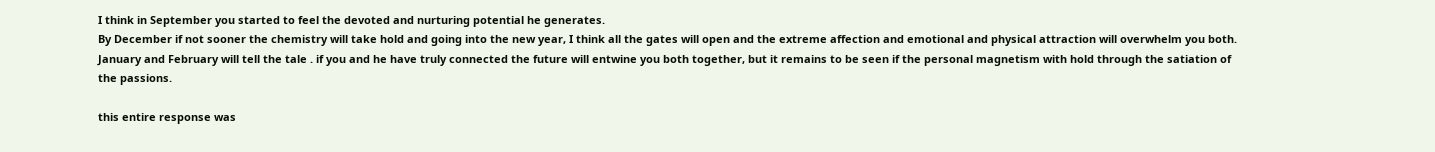I think in September you started to feel the devoted and nurturing potential he generates.
By December if not sooner the chemistry will take hold and going into the new year, I think all the gates will open and the extreme affection and emotional and physical attraction will overwhelm you both. January and February will tell the tale . if you and he have truly connected the future will entwine you both together, but it remains to be seen if the personal magnetism with hold through the satiation of the passions.

this entire response was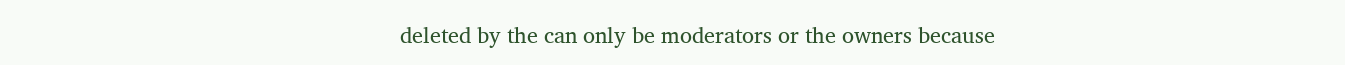deleted by the can only be moderators or the owners because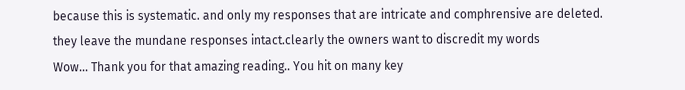because this is systematic. and only my responses that are intricate and comphrensive are deleted. they leave the mundane responses intact.clearly the owners want to discredit my words
Wow... Thank you for that amazing reading.. You hit on many key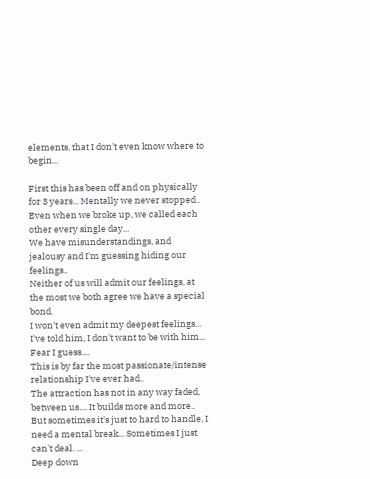elements, that I don't even know where to begin...

First this has been off and on physically for 3 years... Mentally we never stopped.. Even when we broke up, we called each other every single day...
We have misunderstandings, and jealousy and I'm guessing hiding our feelings..
Neither of us will admit our feelings, at the most we both agree we have a special bond.
I won't even admit my deepest feelings... I've told him, I don't want to be with him... Fear I guess....
This is by far the most passionate/intense relationship I've ever had..
The attraction has not in any way faded, between us.... It builds more and more..
But sometimes it's just to hard to handle, I need a mental break... Sometimes I just can't deal. ...
Deep down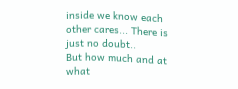inside we know each other cares... There is just no doubt..
But how much and at what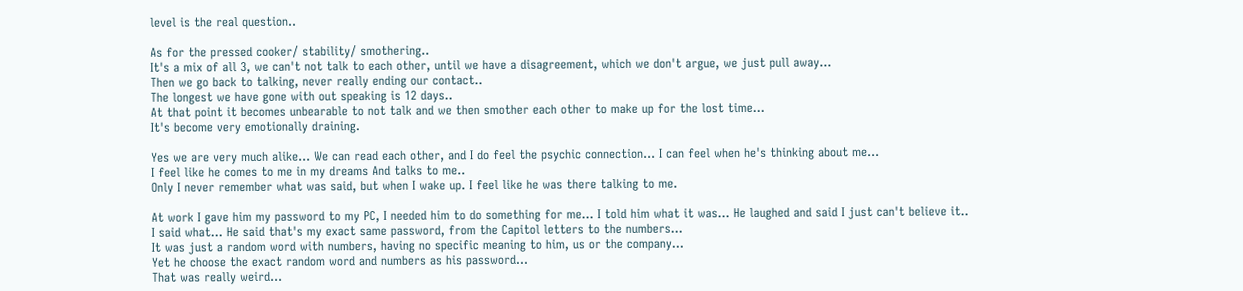level is the real question..

As for the pressed cooker/ stability/ smothering..
It's a mix of all 3, we can't not talk to each other, until we have a disagreement, which we don't argue, we just pull away...
Then we go back to talking, never really ending our contact..
The longest we have gone with out speaking is 12 days..
At that point it becomes unbearable to not talk and we then smother each other to make up for the lost time...
It's become very emotionally draining.

Yes we are very much alike... We can read each other, and I do feel the psychic connection... I can feel when he's thinking about me...
I feel like he comes to me in my dreams And talks to me..
Only I never remember what was said, but when I wake up. I feel like he was there talking to me.

At work I gave him my password to my PC, I needed him to do something for me... I told him what it was... He laughed and said I just can't believe it..
I said what... He said that's my exact same password, from the Capitol letters to the numbers...
It was just a random word with numbers, having no specific meaning to him, us or the company...
Yet he choose the exact random word and numbers as his password...
That was really weird...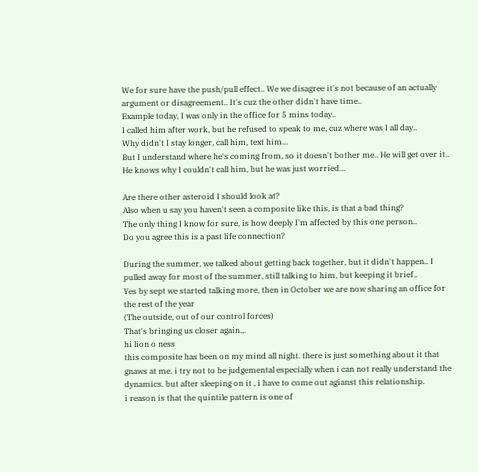We for sure have the push/pull effect.. We we disagree it's not because of an actually argument or disagreement.. It's cuz the other didn't have time..
Example today, I was only in the office for 5 mins today..
I called him after work, but he refused to speak to me, cuz where was I all day..
Why didn't I stay longer, call him, text him...
But I understand where he's coming from, so it doesn't bother me.. He will get over it.. He knows why I couldn't call him, but he was just worried...

Are there other asteroid I should look at?
Also when u say you haven't seen a composite like this, is that a bad thing?
The only thing I know for sure, is how deeply I'm affected by this one person..
Do you agree this is a past life connection?

During the summer, we talked about getting back together, but it didn't happen.. I pulled away for most of the summer, still talking to him, but keeping it brief..
Yes by sept we started talking more, then in October we are now sharing an office for the rest of the year
(The outside, out of our control forces)
That's bringing us closer again.,.
hi lion o ness
this composite has been on my mind all night. there is just something about it that gnaws at me. i try not to be judgemental especially when i can not really understand the dynamics. but after sleeping on it , i have to come out agianst this relationship.
i reason is that the quintile pattern is one of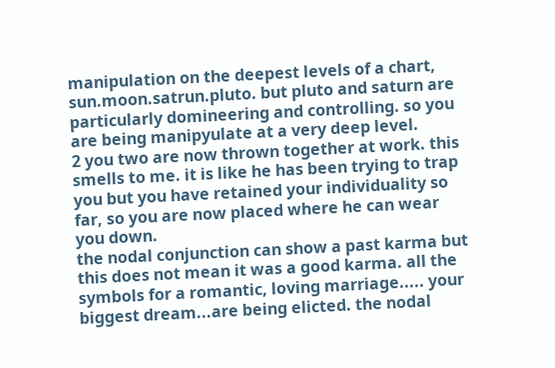manipulation on the deepest levels of a chart, sun.moon.satrun.pluto. but pluto and saturn are particularly domineering and controlling. so you are being manipyulate at a very deep level.
2 you two are now thrown together at work. this smells to me. it is like he has been trying to trap you but you have retained your individuality so far, so you are now placed where he can wear you down.
the nodal conjunction can show a past karma but this does not mean it was a good karma. all the symbols for a romantic, loving marriage..... your biggest dream...are being elicted. the nodal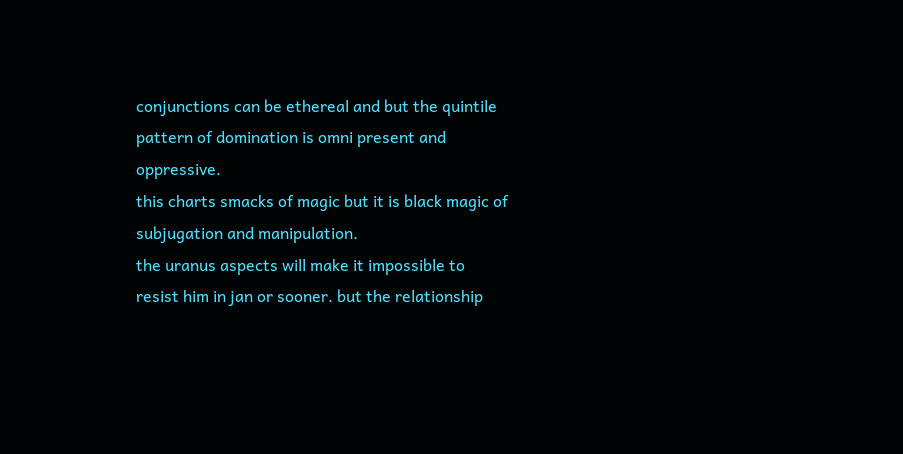conjunctions can be ethereal and but the quintile pattern of domination is omni present and oppressive.
this charts smacks of magic but it is black magic of subjugation and manipulation.
the uranus aspects will make it impossible to resist him in jan or sooner. but the relationship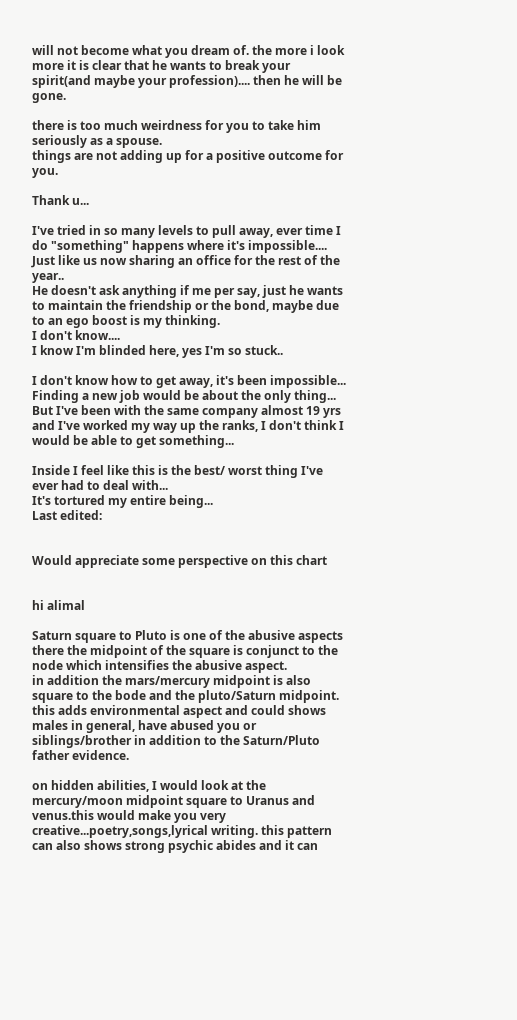will not become what you dream of. the more i look more it is clear that he wants to break your spirit(and maybe your profession).... then he will be gone.

there is too much weirdness for you to take him seriously as a spouse.
things are not adding up for a positive outcome for you.

Thank u...

I've tried in so many levels to pull away, ever time I do "something" happens where it's impossible.... Just like us now sharing an office for the rest of the year..
He doesn't ask anything if me per say, just he wants to maintain the friendship or the bond, maybe due to an ego boost is my thinking.
I don't know....
I know I'm blinded here, yes I'm so stuck..

I don't know how to get away, it's been impossible...
Finding a new job would be about the only thing... But I've been with the same company almost 19 yrs and I've worked my way up the ranks, I don't think I would be able to get something...

Inside I feel like this is the best/ worst thing I've ever had to deal with...
It's tortured my entire being...
Last edited:


Would appreciate some perspective on this chart


hi alimal

Saturn square to Pluto is one of the abusive aspects there the midpoint of the square is conjunct to the node which intensifies the abusive aspect.
in addition the mars/mercury midpoint is also square to the bode and the pluto/Saturn midpoint. this adds environmental aspect and could shows males in general, have abused you or siblings/brother in addition to the Saturn/Pluto father evidence.

on hidden abilities, I would look at the mercury/moon midpoint square to Uranus and venus.this would make you very creative...poetry,songs,lyrical writing. this pattern can also shows strong psychic abides and it can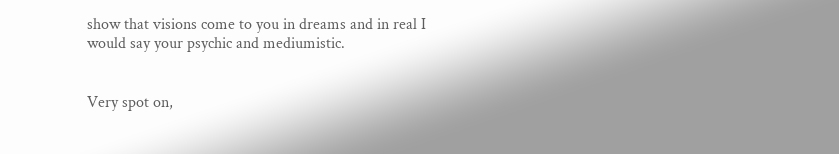show that visions come to you in dreams and in real I would say your psychic and mediumistic.


Very spot on,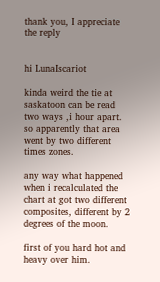thank you, I appreciate the reply


hi LunaIscariot

kinda weird the tie at saskatoon can be read two ways ,i hour apart. so apparently that area went by two different times zones.

any way what happened when i recalculated the chart at got two different composites, different by 2 degrees of the moon.

first of you hard hot and heavy over him.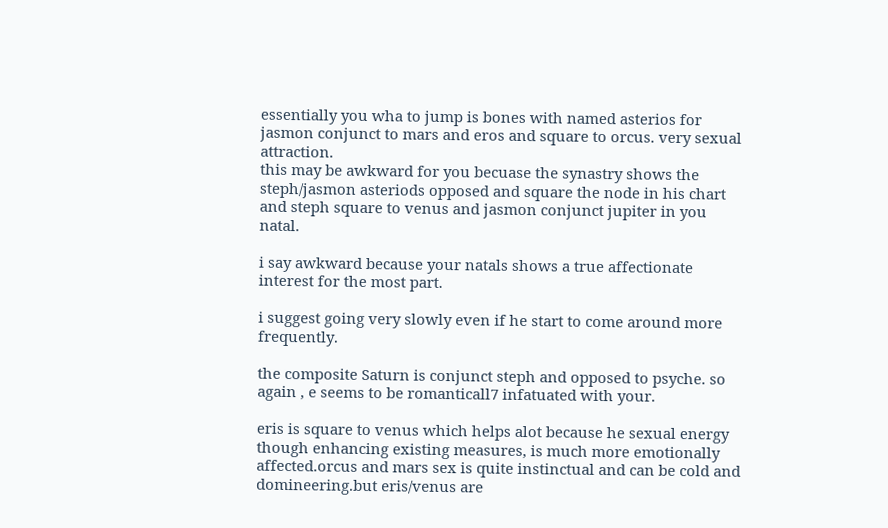essentially you wha to jump is bones with named asterios for jasmon conjunct to mars and eros and square to orcus. very sexual attraction.
this may be awkward for you becuase the synastry shows the steph/jasmon asteriods opposed and square the node in his chart and steph square to venus and jasmon conjunct jupiter in you natal.

i say awkward because your natals shows a true affectionate interest for the most part.

i suggest going very slowly even if he start to come around more frequently.

the composite Saturn is conjunct steph and opposed to psyche. so again , e seems to be romanticall7 infatuated with your.

eris is square to venus which helps alot because he sexual energy though enhancing existing measures, is much more emotionally affected.orcus and mars sex is quite instinctual and can be cold and domineering.but eris/venus are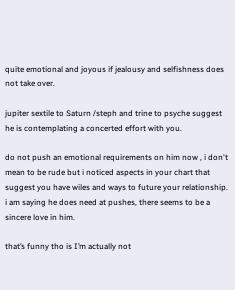quite emotional and joyous if jealousy and selfishness does not take over.

jupiter sextile to Saturn /steph and trine to psyche suggest he is contemplating a concerted effort with you.

do not push an emotional requirements on him now , i don't mean to be rude but i noticed aspects in your chart that suggest you have wiles and ways to future your relationship. i am saying he does need at pushes, there seems to be a sincere love in him.

that’s funny tho is I’m actually not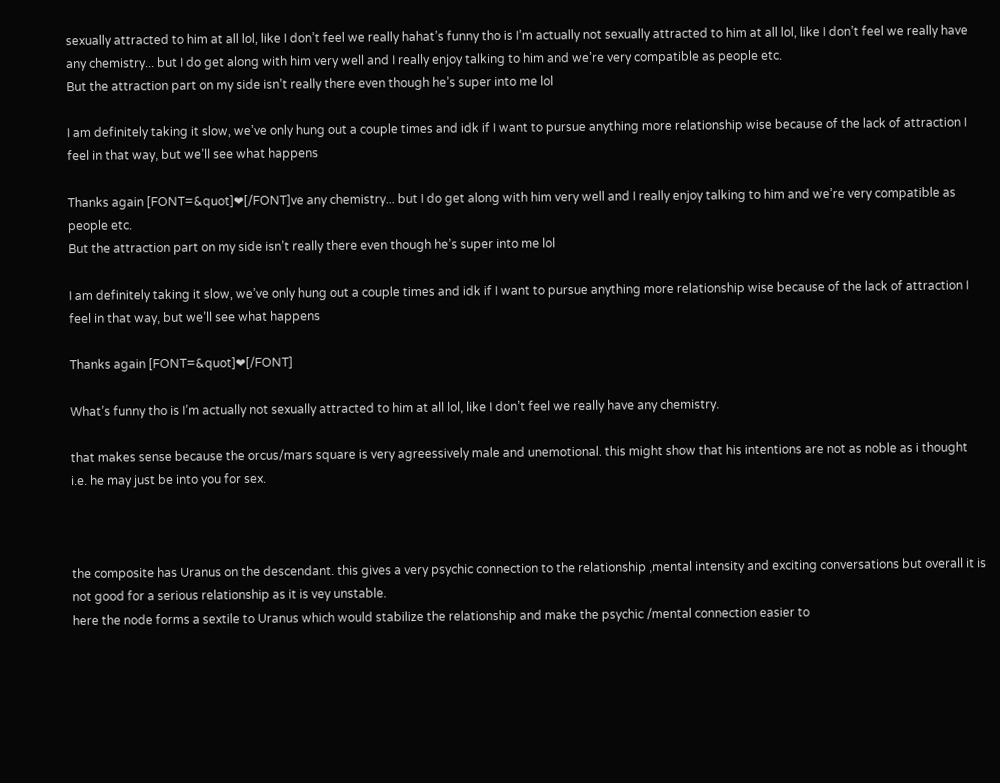sexually attracted to him at all lol, like I don’t feel we really hahat’s funny tho is I’m actually not sexually attracted to him at all lol, like I don’t feel we really have any chemistry... but I do get along with him very well and I really enjoy talking to him and we’re very compatible as people etc.
But the attraction part on my side isn’t really there even though he’s super into me lol

I am definitely taking it slow, we’ve only hung out a couple times and idk if I want to pursue anything more relationship wise because of the lack of attraction I feel in that way, but we’ll see what happens

Thanks again [FONT=&quot]❤[/FONT]ve any chemistry... but I do get along with him very well and I really enjoy talking to him and we’re very compatible as people etc.
But the attraction part on my side isn’t really there even though he’s super into me lol

I am definitely taking it slow, we’ve only hung out a couple times and idk if I want to pursue anything more relationship wise because of the lack of attraction I feel in that way, but we’ll see what happens

Thanks again [FONT=&quot]❤[/FONT]

What’s funny tho is I’m actually not sexually attracted to him at all lol, like I don’t feel we really have any chemistry.

that makes sense because the orcus/mars square is very agreessively male and unemotional. this might show that his intentions are not as noble as i thought i.e. he may just be into you for sex.



the composite has Uranus on the descendant. this gives a very psychic connection to the relationship ,mental intensity and exciting conversations but overall it is not good for a serious relationship as it is vey unstable.
here the node forms a sextile to Uranus which would stabilize the relationship and make the psychic /mental connection easier to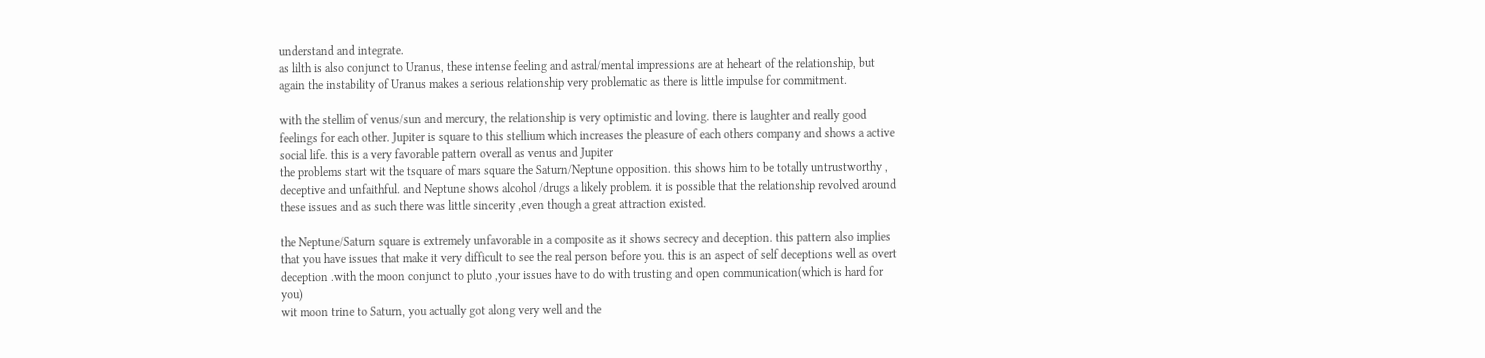understand and integrate.
as lilth is also conjunct to Uranus, these intense feeling and astral/mental impressions are at heheart of the relationship, but again the instability of Uranus makes a serious relationship very problematic as there is little impulse for commitment.

with the stellim of venus/sun and mercury, the relationship is very optimistic and loving. there is laughter and really good feelings for each other. Jupiter is square to this stellium which increases the pleasure of each others company and shows a active social life. this is a very favorable pattern overall as venus and Jupiter
the problems start wit the tsquare of mars square the Saturn/Neptune opposition. this shows him to be totally untrustworthy , deceptive and unfaithful. and Neptune shows alcohol /drugs a likely problem. it is possible that the relationship revolved around these issues and as such there was little sincerity ,even though a great attraction existed.

the Neptune/Saturn square is extremely unfavorable in a composite as it shows secrecy and deception. this pattern also implies that you have issues that make it very difficult to see the real person before you. this is an aspect of self deceptions well as overt deception .with the moon conjunct to pluto ,your issues have to do with trusting and open communication(which is hard for you)
wit moon trine to Saturn, you actually got along very well and the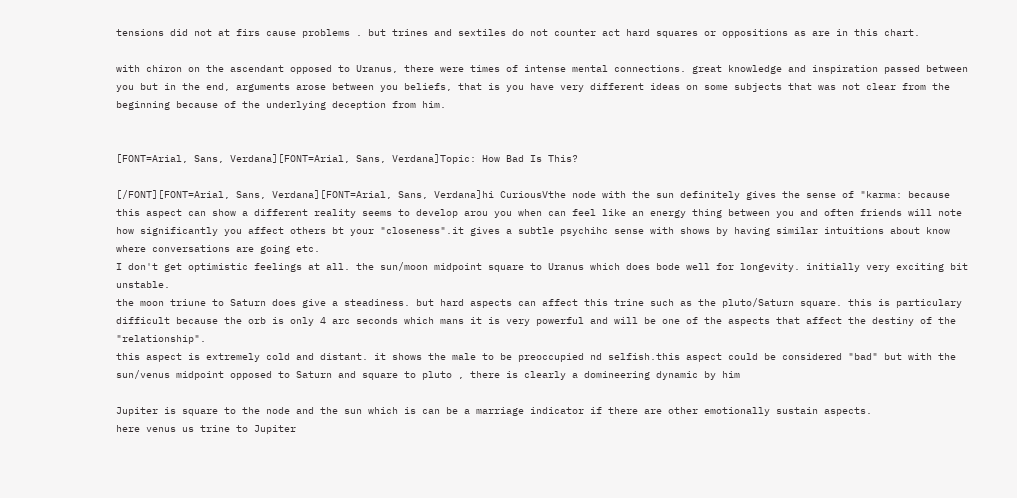tensions did not at firs cause problems . but trines and sextiles do not counter act hard squares or oppositions as are in this chart.

with chiron on the ascendant opposed to Uranus, there were times of intense mental connections. great knowledge and inspiration passed between you but in the end, arguments arose between you beliefs, that is you have very different ideas on some subjects that was not clear from the beginning because of the underlying deception from him.


[FONT=Arial, Sans, Verdana][FONT=Arial, Sans, Verdana]Topic: How Bad Is This?

[/FONT][FONT=Arial, Sans, Verdana][FONT=Arial, Sans, Verdana]hi CuriousVthe node with the sun definitely gives the sense of "karma: because this aspect can show a different reality seems to develop arou you when can feel like an energy thing between you and often friends will note how significantly you affect others bt your "closeness".it gives a subtle psychihc sense with shows by having similar intuitions about know where conversations are going etc.
I don't get optimistic feelings at all. the sun/moon midpoint square to Uranus which does bode well for longevity. initially very exciting bit unstable.
the moon triune to Saturn does give a steadiness. but hard aspects can affect this trine such as the pluto/Saturn square. this is particulary difficult because the orb is only 4 arc seconds which mans it is very powerful and will be one of the aspects that affect the destiny of the "relationship".
this aspect is extremely cold and distant. it shows the male to be preoccupied nd selfish.this aspect could be considered "bad" but with the sun/venus midpoint opposed to Saturn and square to pluto , there is clearly a domineering dynamic by him

Jupiter is square to the node and the sun which is can be a marriage indicator if there are other emotionally sustain aspects.
here venus us trine to Jupiter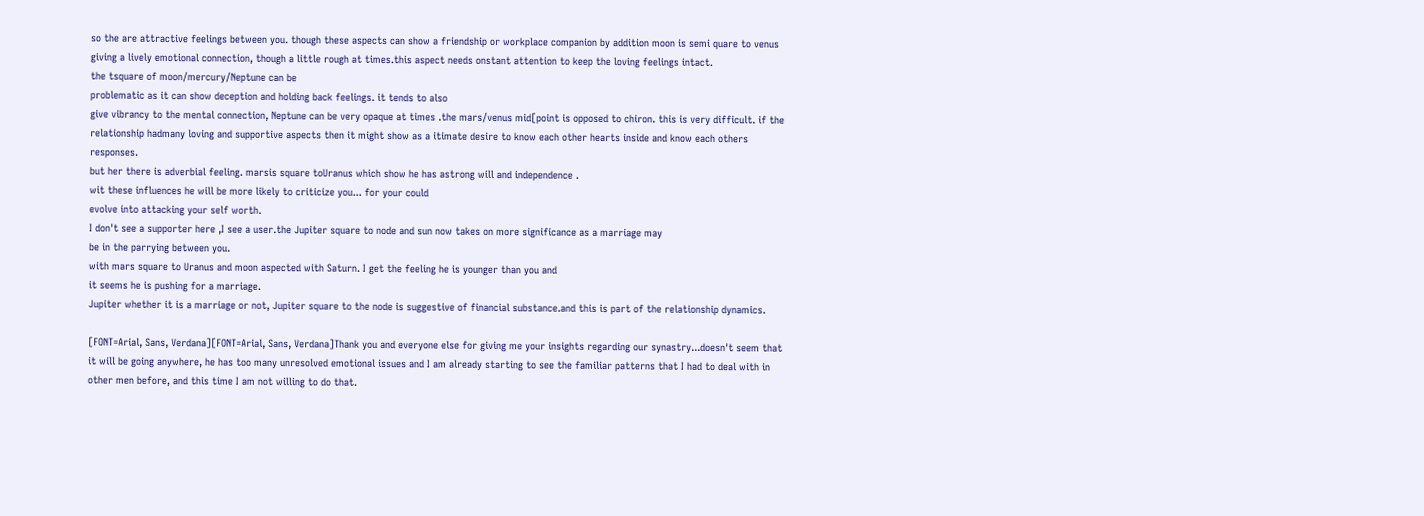so the are attractive feelings between you. though these aspects can show a friendship or workplace companion by addition moon is semi quare to venus giving a lively emotional connection, though a little rough at times.this aspect needs onstant attention to keep the loving feelings intact.
the tsquare of moon/mercury/Neptune can be
problematic as it can show deception and holding back feelings. it tends to also
give vibrancy to the mental connection, Neptune can be very opaque at times .the mars/venus mid[point is opposed to chiron. this is very difficult. if the relationship hadmany loving and supportive aspects then it might show as a itimate desire to know each other hearts inside and know each others responses.
but her there is adverbial feeling. marsis square toUranus which show he has astrong will and independence .
wit these influences he will be more likely to criticize you... for your could
evolve into attacking your self worth.
I don't see a supporter here ,I see a user.the Jupiter square to node and sun now takes on more significance as a marriage may
be in the parrying between you.
with mars square to Uranus and moon aspected with Saturn. I get the feeling he is younger than you and
it seems he is pushing for a marriage.
Jupiter whether it is a marriage or not, Jupiter square to the node is suggestive of financial substance.and this is part of the relationship dynamics.

[FONT=Arial, Sans, Verdana][FONT=Arial, Sans, Verdana]Thank you and everyone else for giving me your insights regarding our synastry...doesn't seem that it will be going anywhere, he has too many unresolved emotional issues and I am already starting to see the familiar patterns that I had to deal with in other men before, and this time I am not willing to do that.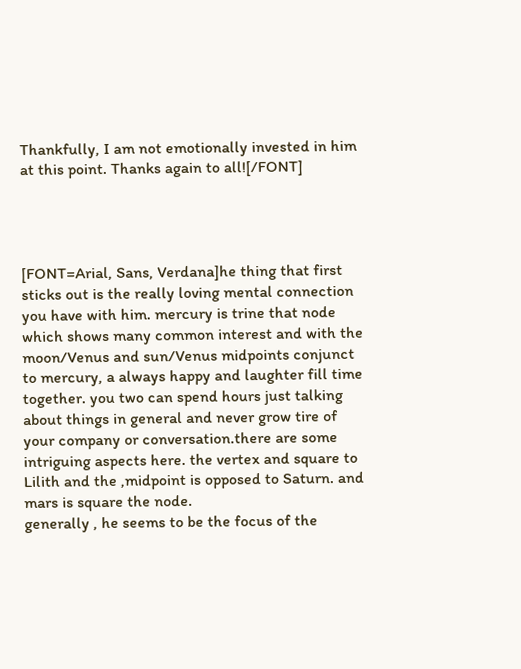Thankfully, I am not emotionally invested in him at this point. Thanks again to all![/FONT]




[FONT=Arial, Sans, Verdana]he thing that first sticks out is the really loving mental connection you have with him. mercury is trine that node which shows many common interest and with the moon/Venus and sun/Venus midpoints conjunct to mercury, a always happy and laughter fill time together. you two can spend hours just talking about things in general and never grow tire of your company or conversation.there are some intriguing aspects here. the vertex and square to Lilith and the ,midpoint is opposed to Saturn. and mars is square the node.
generally , he seems to be the focus of the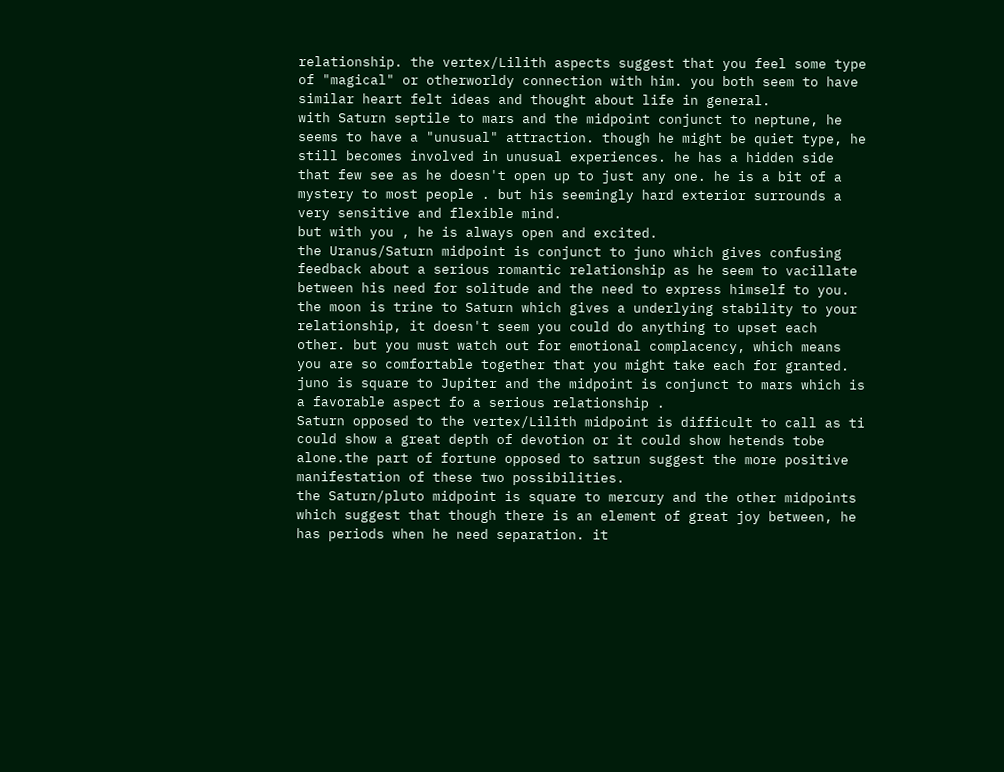relationship. the vertex/Lilith aspects suggest that you feel some type of "magical" or otherworldy connection with him. you both seem to have similar heart felt ideas and thought about life in general.
with Saturn septile to mars and the midpoint conjunct to neptune, he seems to have a "unusual" attraction. though he might be quiet type, he still becomes involved in unusual experiences. he has a hidden side that few see as he doesn't open up to just any one. he is a bit of a mystery to most people . but his seemingly hard exterior surrounds a very sensitive and flexible mind.
but with you , he is always open and excited.
the Uranus/Saturn midpoint is conjunct to juno which gives confusing feedback about a serious romantic relationship as he seem to vacillate between his need for solitude and the need to express himself to you.
the moon is trine to Saturn which gives a underlying stability to your relationship, it doesn't seem you could do anything to upset each other. but you must watch out for emotional complacency, which means you are so comfortable together that you might take each for granted.
juno is square to Jupiter and the midpoint is conjunct to mars which is a favorable aspect fo a serious relationship .
Saturn opposed to the vertex/Lilith midpoint is difficult to call as ti could show a great depth of devotion or it could show hetends tobe alone.the part of fortune opposed to satrun suggest the more positive manifestation of these two possibilities.
the Saturn/pluto midpoint is square to mercury and the other midpoints which suggest that though there is an element of great joy between, he has periods when he need separation. it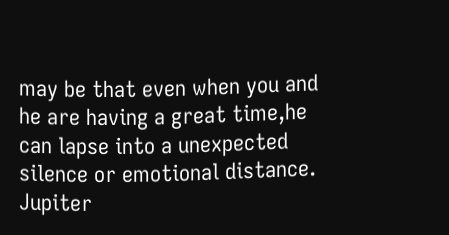may be that even when you and he are having a great time,he can lapse into a unexpected silence or emotional distance.
Jupiter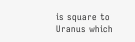is square to Uranus which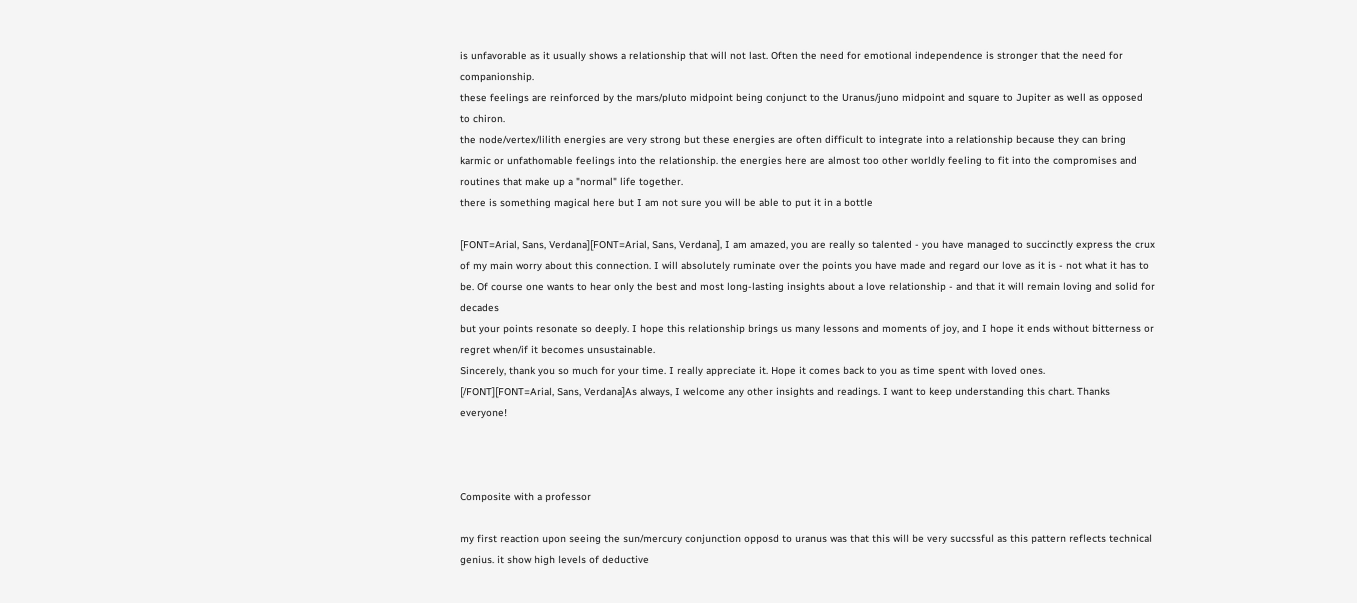is unfavorable as it usually shows a relationship that will not last. Often the need for emotional independence is stronger that the need for companionship.
these feelings are reinforced by the mars/pluto midpoint being conjunct to the Uranus/juno midpoint and square to Jupiter as well as opposed to chiron.
the node/vertex/lilith energies are very strong but these energies are often difficult to integrate into a relationship because they can bring karmic or unfathomable feelings into the relationship. the energies here are almost too other worldly feeling to fit into the compromises and routines that make up a "normal" life together.
there is something magical here but I am not sure you will be able to put it in a bottle

[FONT=Arial, Sans, Verdana][FONT=Arial, Sans, Verdana], I am amazed, you are really so talented - you have managed to succinctly express the crux of my main worry about this connection. I will absolutely ruminate over the points you have made and regard our love as it is - not what it has to be. Of course one wants to hear only the best and most long-lasting insights about a love relationship - and that it will remain loving and solid for decades
but your points resonate so deeply. I hope this relationship brings us many lessons and moments of joy, and I hope it ends without bitterness or regret when/if it becomes unsustainable.
Sincerely, thank you so much for your time. I really appreciate it. Hope it comes back to you as time spent with loved ones.
[/FONT][FONT=Arial, Sans, Verdana]As always, I welcome any other insights and readings. I want to keep understanding this chart. Thanks everyone!



Composite with a professor

my first reaction upon seeing the sun/mercury conjunction opposd to uranus was that this will be very succssful as this pattern reflects technical genius. it show high levels of deductive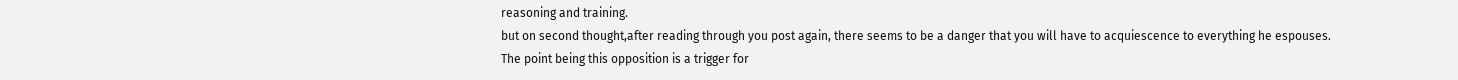reasoning and training.
but on second thought,after reading through you post again, there seems to be a danger that you will have to acquiescence to everything he espouses.
The point being this opposition is a trigger for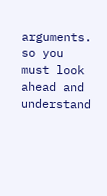arguments. so you must look ahead and understand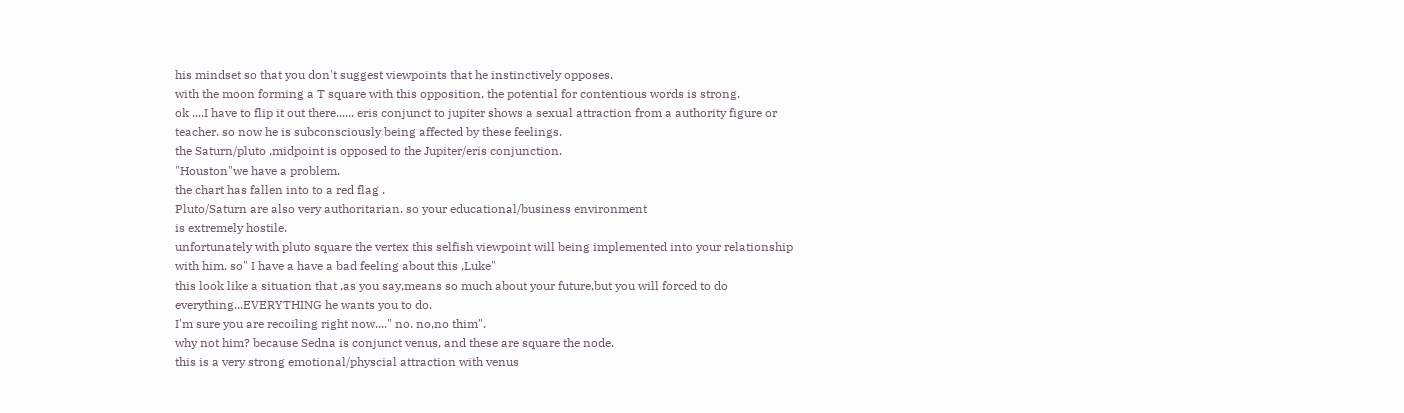his mindset so that you don't suggest viewpoints that he instinctively opposes.
with the moon forming a T square with this opposition, the potential for contentious words is strong.
ok ....I have to flip it out there...... eris conjunct to jupiter shows a sexual attraction from a authority figure or teacher. so now he is subconsciously being affected by these feelings.
the Saturn/pluto ,midpoint is opposed to the Jupiter/eris conjunction.
"Houston"we have a problem.
the chart has fallen into to a red flag .
Pluto/Saturn are also very authoritarian. so your educational/business environment
is extremely hostile.
unfortunately with pluto square the vertex this selfish viewpoint will being implemented into your relationship with him. so" I have a have a bad feeling about this ,Luke"
this look like a situation that ,as you say,means so much about your future,but you will forced to do everything...EVERYTHING he wants you to do.
I'm sure you are recoiling right now...." no. no,no thim".
why not him? because Sedna is conjunct venus, and these are square the node.
this is a very strong emotional/physcial attraction with venus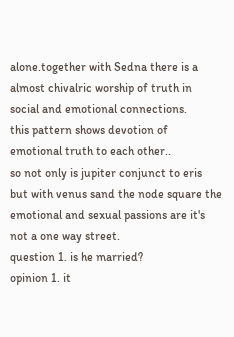alone.together with Sedna there is a almost chivalric worship of truth in social and emotional connections.
this pattern shows devotion of emotional truth to each other..
so not only is jupiter conjunct to eris but with venus sand the node square the emotional and sexual passions are it's not a one way street.
question 1. is he married?
opinion 1. it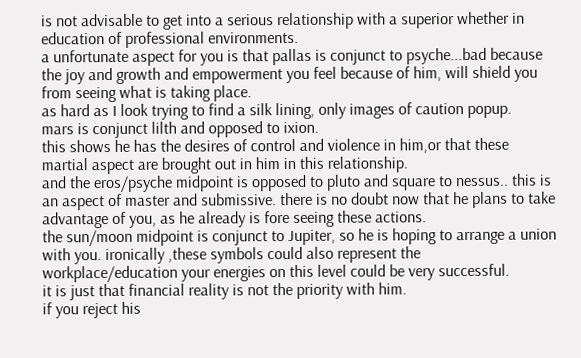is not advisable to get into a serious relationship with a superior whether in education of professional environments.
a unfortunate aspect for you is that pallas is conjunct to psyche...bad because the joy and growth and empowerment you feel because of him, will shield you from seeing what is taking place.
as hard as I look trying to find a silk lining, only images of caution popup.
mars is conjunct lilth and opposed to ixion.
this shows he has the desires of control and violence in him,or that these martial aspect are brought out in him in this relationship.
and the eros/psyche midpoint is opposed to pluto and square to nessus.. this is an aspect of master and submissive. there is no doubt now that he plans to take advantage of you, as he already is fore seeing these actions.
the sun/moon midpoint is conjunct to Jupiter, so he is hoping to arrange a union with you. ironically ,these symbols could also represent the workplace/education your energies on this level could be very successful.
it is just that financial reality is not the priority with him.
if you reject his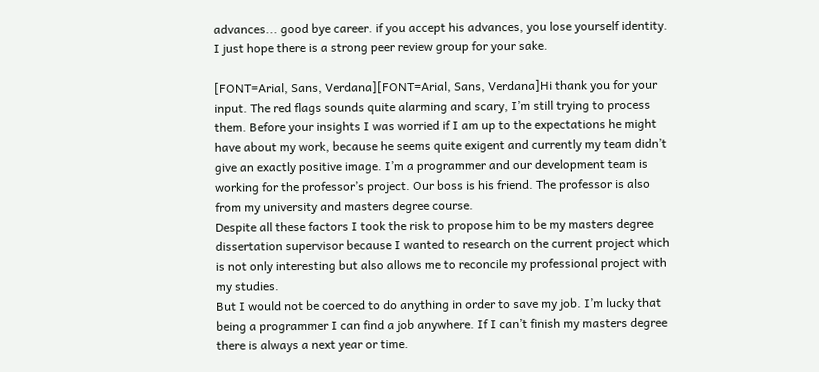advances... good bye career. if you accept his advances, you lose yourself identity.
I just hope there is a strong peer review group for your sake.

[FONT=Arial, Sans, Verdana][FONT=Arial, Sans, Verdana]Hi thank you for your input. The red flags sounds quite alarming and scary, I’m still trying to process them. Before your insights I was worried if I am up to the expectations he might have about my work, because he seems quite exigent and currently my team didn’t give an exactly positive image. I’m a programmer and our development team is working for the professor’s project. Our boss is his friend. The professor is also from my university and masters degree course.
Despite all these factors I took the risk to propose him to be my masters degree dissertation supervisor because I wanted to research on the current project which is not only interesting but also allows me to reconcile my professional project with my studies.
But I would not be coerced to do anything in order to save my job. I’m lucky that being a programmer I can find a job anywhere. If I can’t finish my masters degree there is always a next year or time.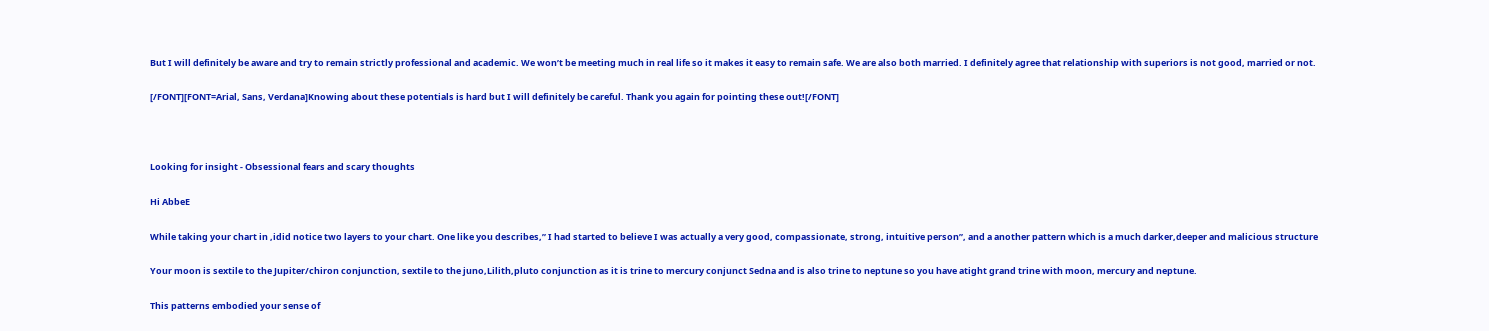But I will definitely be aware and try to remain strictly professional and academic. We won’t be meeting much in real life so it makes it easy to remain safe. We are also both married. I definitely agree that relationship with superiors is not good, married or not.

[/FONT][FONT=Arial, Sans, Verdana]Knowing about these potentials is hard but I will definitely be careful. Thank you again for pointing these out![/FONT]



Looking for insight - Obsessional fears and scary thoughts

Hi AbbeE

While taking your chart in ,idid notice two layers to your chart. One like you describes,” I had started to believe I was actually a very good, compassionate, strong, intuitive person”, and a another pattern which is a much darker,deeper and malicious structure

Your moon is sextile to the Jupiter/chiron conjunction, sextile to the juno,Lilith,pluto conjunction as it is trine to mercury conjunct Sedna and is also trine to neptune so you have atight grand trine with moon, mercury and neptune.

This patterns embodied your sense of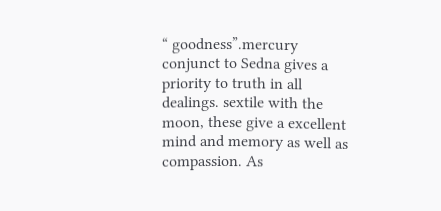“ goodness”.mercury conjunct to Sedna gives a priority to truth in all dealings. sextile with the moon, these give a excellent mind and memory as well as compassion. As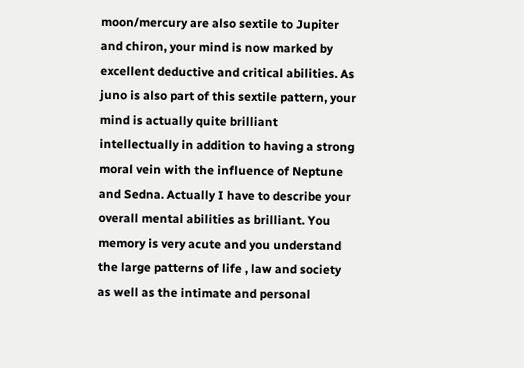moon/mercury are also sextile to Jupiter and chiron, your mind is now marked by excellent deductive and critical abilities. As juno is also part of this sextile pattern, your mind is actually quite brilliant intellectually in addition to having a strong moral vein with the influence of Neptune and Sedna. Actually I have to describe your overall mental abilities as brilliant. You memory is very acute and you understand the large patterns of life , law and society as well as the intimate and personal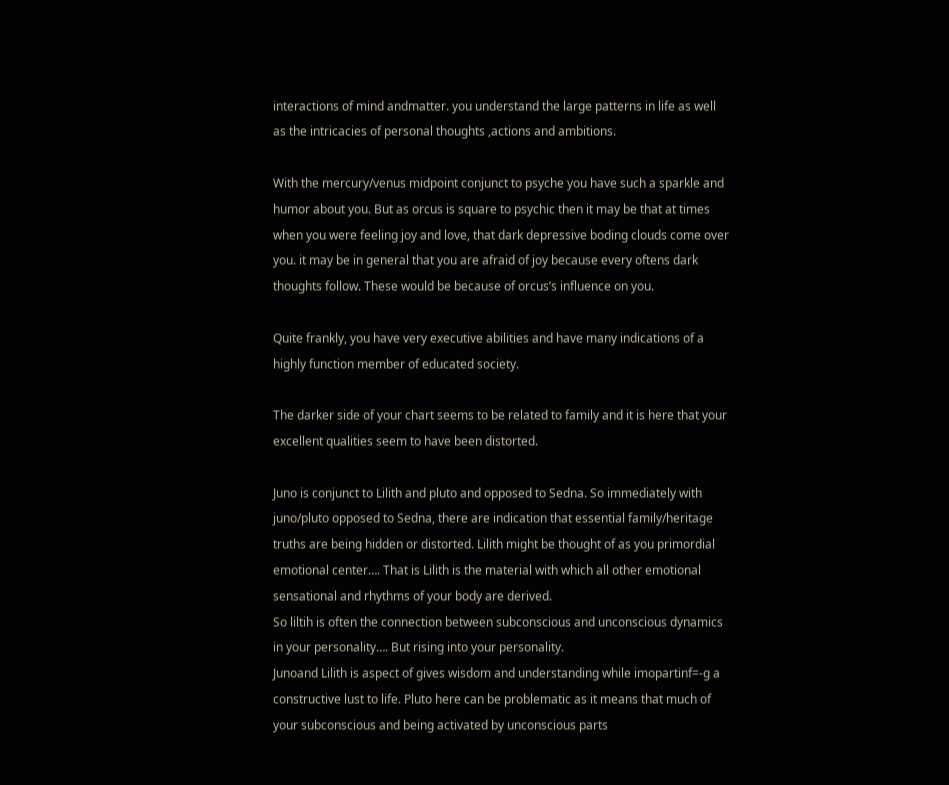interactions of mind andmatter. you understand the large patterns in life as well as the intricacies of personal thoughts ,actions and ambitions.

With the mercury/venus midpoint conjunct to psyche you have such a sparkle and humor about you. But as orcus is square to psychic then it may be that at times when you were feeling joy and love, that dark depressive boding clouds come over you. it may be in general that you are afraid of joy because every oftens dark thoughts follow. These would be because of orcus’s influence on you.

Quite frankly, you have very executive abilities and have many indications of a highly function member of educated society.

The darker side of your chart seems to be related to family and it is here that your excellent qualities seem to have been distorted.

Juno is conjunct to Lilith and pluto and opposed to Sedna. So immediately with juno/pluto opposed to Sedna, there are indication that essential family/heritage truths are being hidden or distorted. Lilith might be thought of as you primordial emotional center…. That is Lilith is the material with which all other emotional sensational and rhythms of your body are derived.
So liltih is often the connection between subconscious and unconscious dynamics in your personality…. But rising into your personality.
Junoand Lilith is aspect of gives wisdom and understanding while imopartinf=-g a constructive lust to life. Pluto here can be problematic as it means that much of your subconscious and being activated by unconscious parts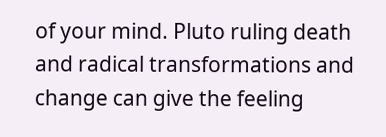of your mind. Pluto ruling death and radical transformations and change can give the feeling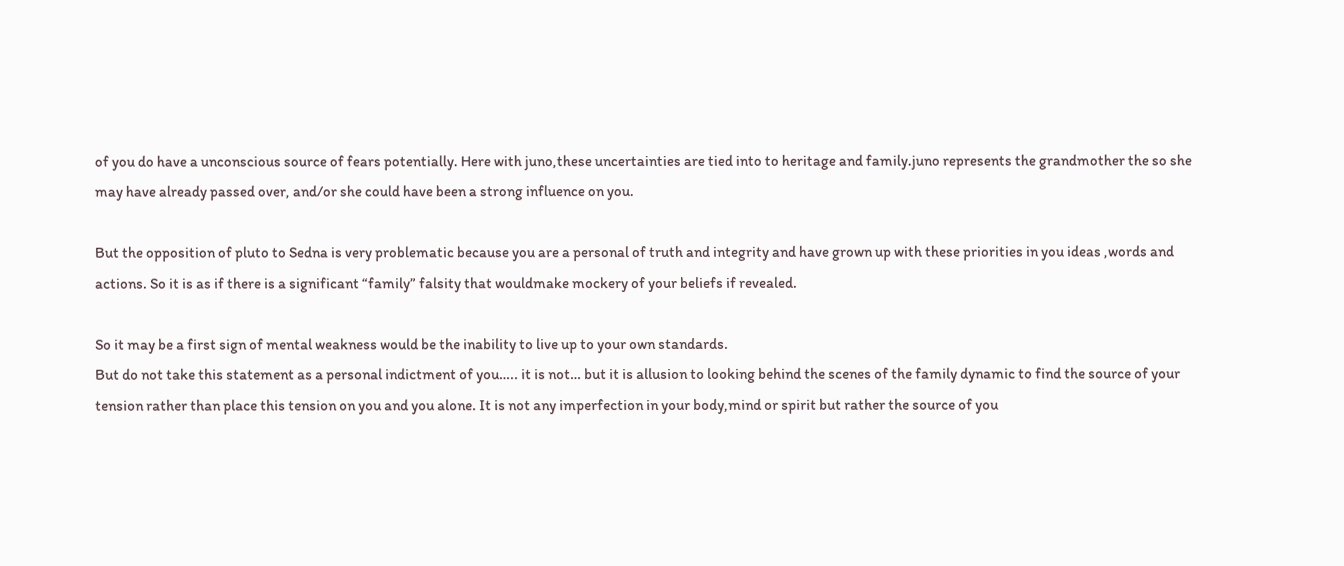of you do have a unconscious source of fears potentially. Here with juno,these uncertainties are tied into to heritage and family.juno represents the grandmother the so she may have already passed over, and/or she could have been a strong influence on you.

But the opposition of pluto to Sedna is very problematic because you are a personal of truth and integrity and have grown up with these priorities in you ideas ,words and actions. So it is as if there is a significant “family” falsity that wouldmake mockery of your beliefs if revealed.

So it may be a first sign of mental weakness would be the inability to live up to your own standards.
But do not take this statement as a personal indictment of you….. it is not… but it is allusion to looking behind the scenes of the family dynamic to find the source of your tension rather than place this tension on you and you alone. It is not any imperfection in your body,mind or spirit but rather the source of you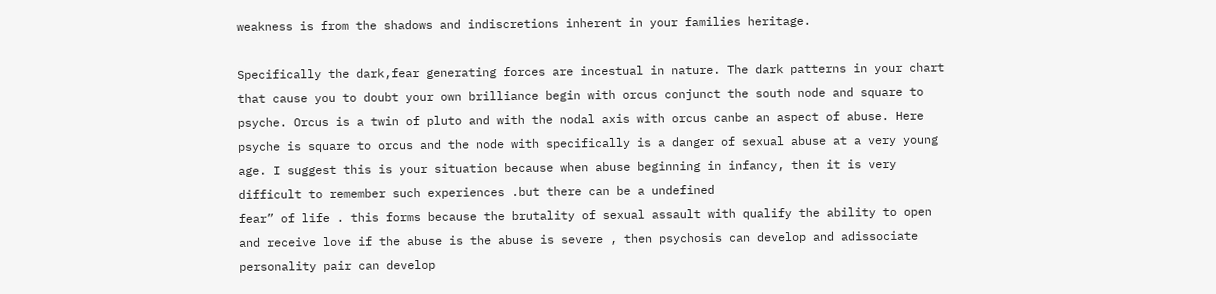weakness is from the shadows and indiscretions inherent in your families heritage.

Specifically the dark,fear generating forces are incestual in nature. The dark patterns in your chart that cause you to doubt your own brilliance begin with orcus conjunct the south node and square to psyche. Orcus is a twin of pluto and with the nodal axis with orcus canbe an aspect of abuse. Here psyche is square to orcus and the node with specifically is a danger of sexual abuse at a very young age. I suggest this is your situation because when abuse beginning in infancy, then it is very difficult to remember such experiences .but there can be a undefined
fear” of life . this forms because the brutality of sexual assault with qualify the ability to open and receive love if the abuse is the abuse is severe , then psychosis can develop and adissociate personality pair can develop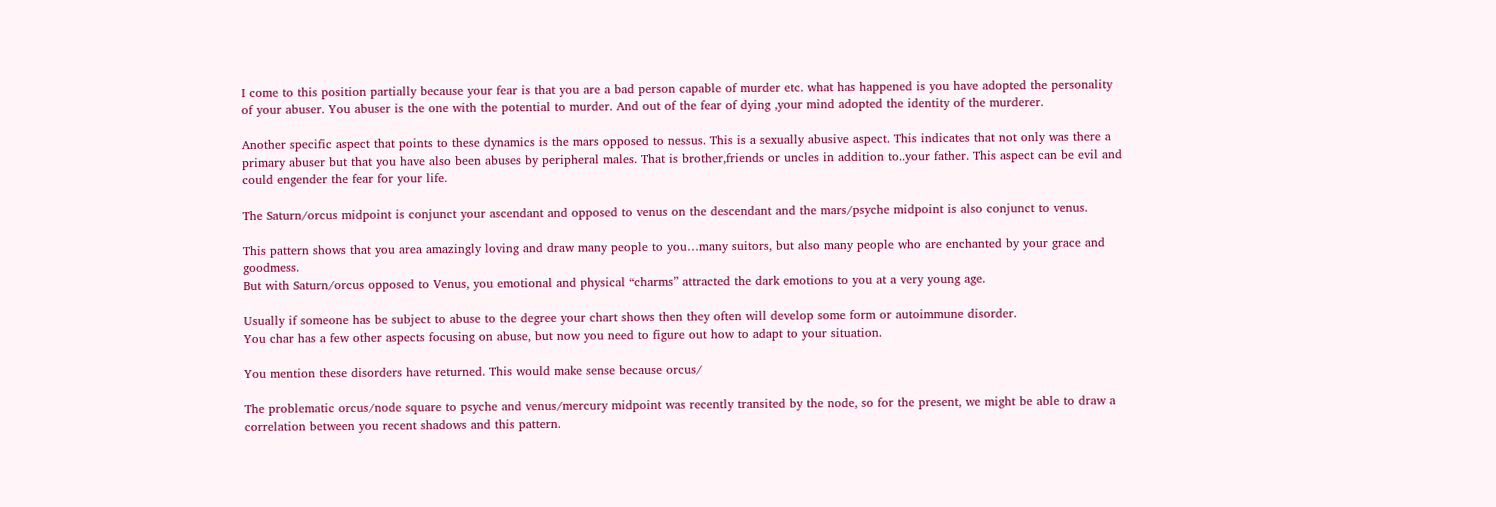I come to this position partially because your fear is that you are a bad person capable of murder etc. what has happened is you have adopted the personality of your abuser. You abuser is the one with the potential to murder. And out of the fear of dying ,your mind adopted the identity of the murderer.

Another specific aspect that points to these dynamics is the mars opposed to nessus. This is a sexually abusive aspect. This indicates that not only was there a primary abuser but that you have also been abuses by peripheral males. That is brother,friends or uncles in addition to..your father. This aspect can be evil and could engender the fear for your life.

The Saturn/orcus midpoint is conjunct your ascendant and opposed to venus on the descendant and the mars/psyche midpoint is also conjunct to venus.

This pattern shows that you area amazingly loving and draw many people to you…many suitors, but also many people who are enchanted by your grace and goodmess.
But with Saturn/orcus opposed to Venus, you emotional and physical “charms” attracted the dark emotions to you at a very young age.

Usually if someone has be subject to abuse to the degree your chart shows then they often will develop some form or autoimmune disorder.
You char has a few other aspects focusing on abuse, but now you need to figure out how to adapt to your situation.

You mention these disorders have returned. This would make sense because orcus/

The problematic orcus/node square to psyche and venus/mercury midpoint was recently transited by the node, so for the present, we might be able to draw a correlation between you recent shadows and this pattern.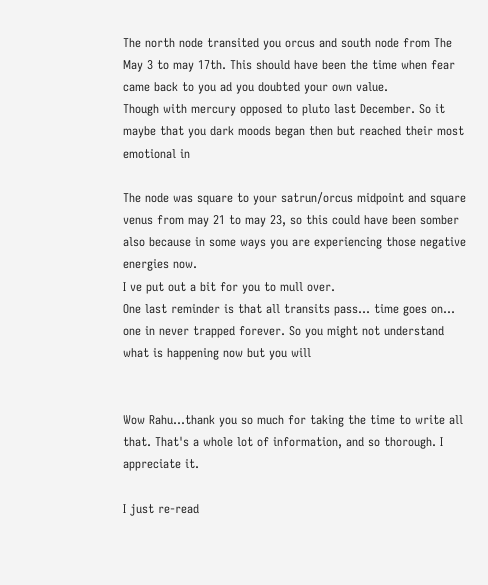The north node transited you orcus and south node from The May 3 to may 17th. This should have been the time when fear came back to you ad you doubted your own value.
Though with mercury opposed to pluto last December. So it maybe that you dark moods began then but reached their most emotional in

The node was square to your satrun/orcus midpoint and square venus from may 21 to may 23, so this could have been somber also because in some ways you are experiencing those negative energies now.
I ve put out a bit for you to mull over.
One last reminder is that all transits pass… time goes on… one in never trapped forever. So you might not understand what is happening now but you will


Wow Rahu...thank you so much for taking the time to write all that. That's a whole lot of information, and so thorough. I appreciate it.

I just re-read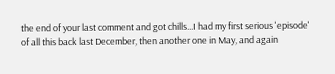the end of your last comment and got chills...I had my first serious 'episode' of all this back last December, then another one in May, and again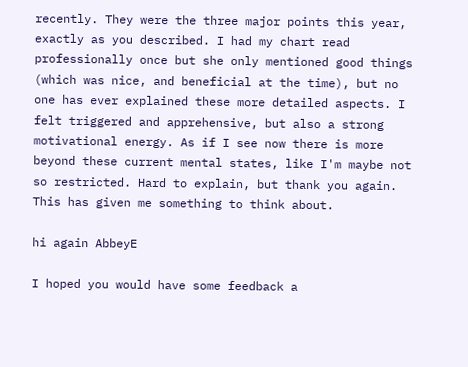recently. They were the three major points this year, exactly as you described. I had my chart read professionally once but she only mentioned good things (which was nice, and beneficial at the time), but no one has ever explained these more detailed aspects. I felt triggered and apprehensive, but also a strong motivational energy. As if I see now there is more beyond these current mental states, like I'm maybe not so restricted. Hard to explain, but thank you again. This has given me something to think about.

hi again AbbeyE

I hoped you would have some feedback a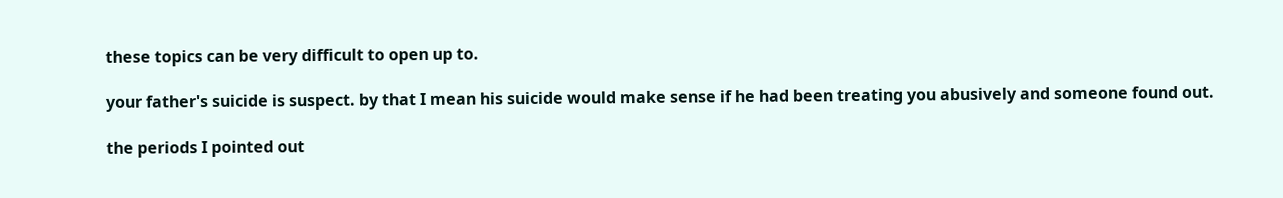these topics can be very difficult to open up to.

your father's suicide is suspect. by that I mean his suicide would make sense if he had been treating you abusively and someone found out.

the periods I pointed out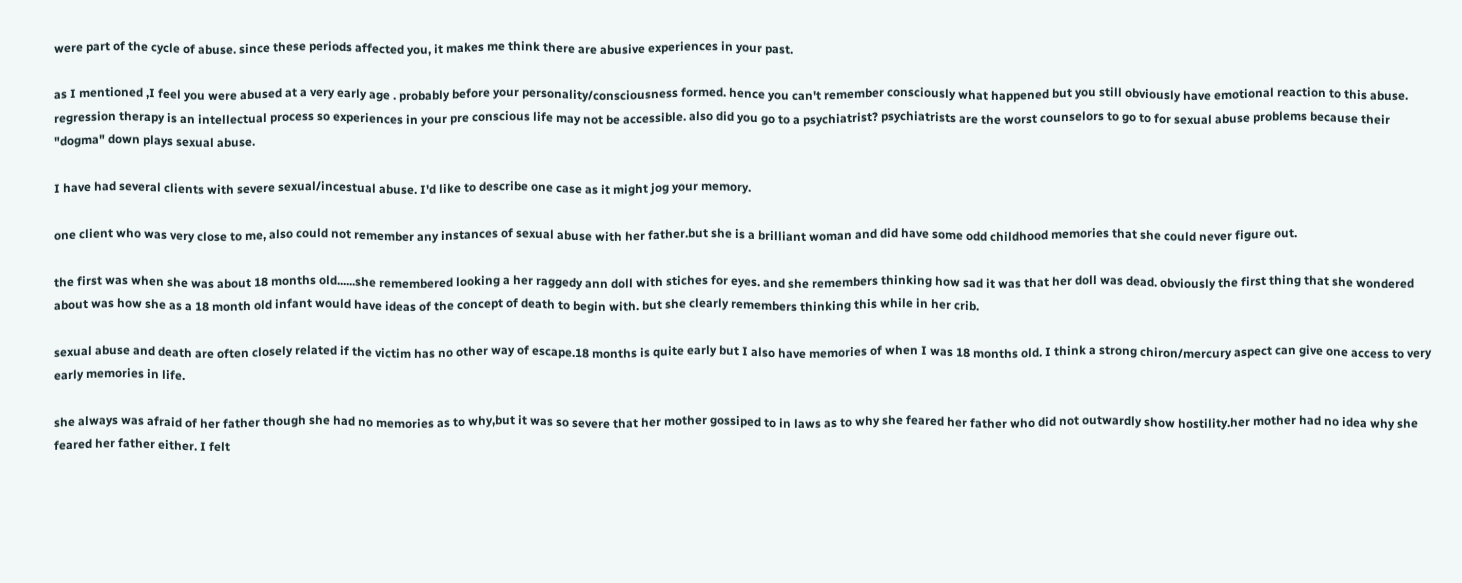were part of the cycle of abuse. since these periods affected you, it makes me think there are abusive experiences in your past.

as I mentioned ,I feel you were abused at a very early age . probably before your personality/consciousness formed. hence you can't remember consciously what happened but you still obviously have emotional reaction to this abuse. regression therapy is an intellectual process so experiences in your pre conscious life may not be accessible. also did you go to a psychiatrist? psychiatrists are the worst counselors to go to for sexual abuse problems because their "dogma" down plays sexual abuse.

I have had several clients with severe sexual/incestual abuse. I'd like to describe one case as it might jog your memory.

one client who was very close to me, also could not remember any instances of sexual abuse with her father.but she is a brilliant woman and did have some odd childhood memories that she could never figure out.

the first was when she was about 18 months old......she remembered looking a her raggedy ann doll with stiches for eyes. and she remembers thinking how sad it was that her doll was dead. obviously the first thing that she wondered about was how she as a 18 month old infant would have ideas of the concept of death to begin with. but she clearly remembers thinking this while in her crib.

sexual abuse and death are often closely related if the victim has no other way of escape.18 months is quite early but I also have memories of when I was 18 months old. I think a strong chiron/mercury aspect can give one access to very early memories in life.

she always was afraid of her father though she had no memories as to why,but it was so severe that her mother gossiped to in laws as to why she feared her father who did not outwardly show hostility.her mother had no idea why she feared her father either. I felt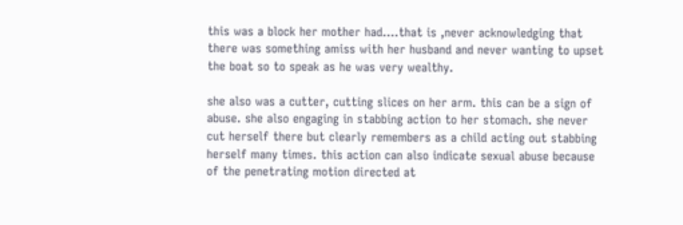this was a block her mother had....that is ,never acknowledging that there was something amiss with her husband and never wanting to upset the boat so to speak as he was very wealthy.

she also was a cutter, cutting slices on her arm. this can be a sign of abuse. she also engaging in stabbing action to her stomach. she never cut herself there but clearly remembers as a child acting out stabbing herself many times. this action can also indicate sexual abuse because of the penetrating motion directed at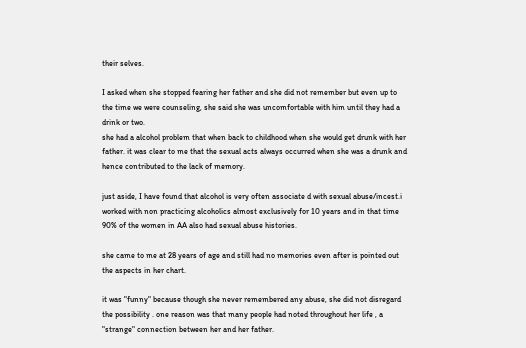their selves.

I asked when she stopped fearing her father and she did not remember but even up to the time we were counseling, she said she was uncomfortable with him until they had a drink or two.
she had a alcohol problem that when back to childhood when she would get drunk with her father. it was clear to me that the sexual acts always occurred when she was a drunk and hence contributed to the lack of memory.

just aside, I have found that alcohol is very often associate d with sexual abuse/incest.i worked with non practicing alcoholics almost exclusively for 10 years and in that time 90% of the women in AA also had sexual abuse histories.

she came to me at 28 years of age and still had no memories even after is pointed out the aspects in her chart.

it was "funny" because though she never remembered any abuse, she did not disregard the possibility . one reason was that many people had noted throughout her life , a "strange" connection between her and her father.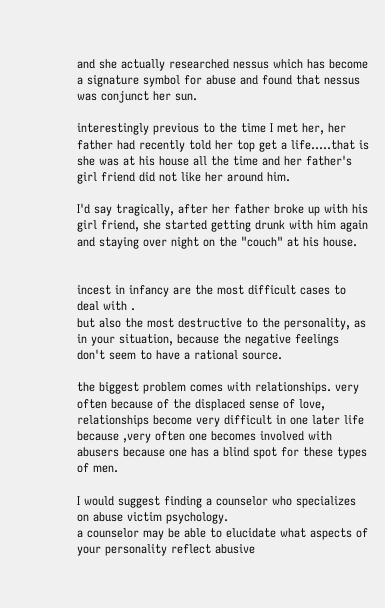and she actually researched nessus which has become a signature symbol for abuse and found that nessus was conjunct her sun.

interestingly previous to the time I met her, her father had recently told her top get a life.....that is she was at his house all the time and her father's girl friend did not like her around him.

I'd say tragically, after her father broke up with his girl friend, she started getting drunk with him again and staying over night on the "couch" at his house.


incest in infancy are the most difficult cases to deal with .
but also the most destructive to the personality, as in your situation, because the negative feelings don't seem to have a rational source.

the biggest problem comes with relationships. very often because of the displaced sense of love, relationships become very difficult in one later life because ,very often one becomes involved with abusers because one has a blind spot for these types of men.

I would suggest finding a counselor who specializes on abuse victim psychology.
a counselor may be able to elucidate what aspects of your personality reflect abusive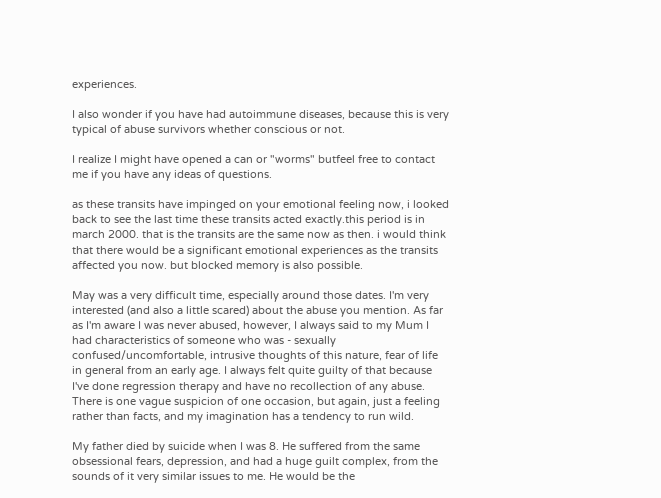experiences.

I also wonder if you have had autoimmune diseases, because this is very typical of abuse survivors whether conscious or not.

I realize I might have opened a can or "worms" butfeel free to contact me if you have any ideas of questions.

as these transits have impinged on your emotional feeling now, i looked back to see the last time these transits acted exactly.this period is in march 2000. that is the transits are the same now as then. i would think that there would be a significant emotional experiences as the transits affected you now. but blocked memory is also possible.

May was a very difficult time, especially around those dates. I'm very interested (and also a little scared) about the abuse you mention. As far as I'm aware I was never abused, however, I always said to my Mum I had characteristics of someone who was - sexually confused/uncomfortable, intrusive thoughts of this nature, fear of life in general from an early age. I always felt quite guilty of that because I've done regression therapy and have no recollection of any abuse. There is one vague suspicion of one occasion, but again, just a feeling rather than facts, and my imagination has a tendency to run wild.

My father died by suicide when I was 8. He suffered from the same obsessional fears, depression, and had a huge guilt complex, from the sounds of it very similar issues to me. He would be the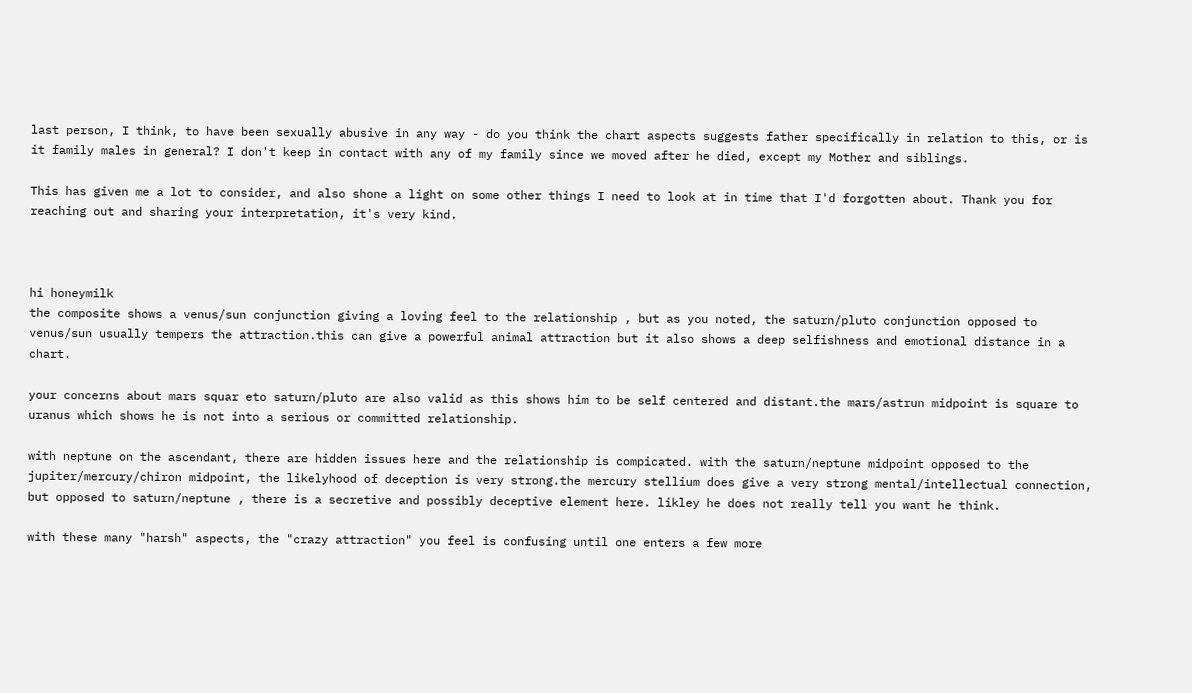last person, I think, to have been sexually abusive in any way - do you think the chart aspects suggests father specifically in relation to this, or is it family males in general? I don't keep in contact with any of my family since we moved after he died, except my Mother and siblings.

This has given me a lot to consider, and also shone a light on some other things I need to look at in time that I'd forgotten about. Thank you for reaching out and sharing your interpretation, it's very kind.



hi honeymilk
the composite shows a venus/sun conjunction giving a loving feel to the relationship , but as you noted, the saturn/pluto conjunction opposed to venus/sun usually tempers the attraction.this can give a powerful animal attraction but it also shows a deep selfishness and emotional distance in a chart.

your concerns about mars squar eto saturn/pluto are also valid as this shows him to be self centered and distant.the mars/astrun midpoint is square to uranus which shows he is not into a serious or committed relationship.

with neptune on the ascendant, there are hidden issues here and the relationship is compicated. with the saturn/neptune midpoint opposed to the jupiter/mercury/chiron midpoint, the likelyhood of deception is very strong.the mercury stellium does give a very strong mental/intellectual connection, but opposed to saturn/neptune , there is a secretive and possibly deceptive element here. likley he does not really tell you want he think.

with these many "harsh" aspects, the "crazy attraction" you feel is confusing until one enters a few more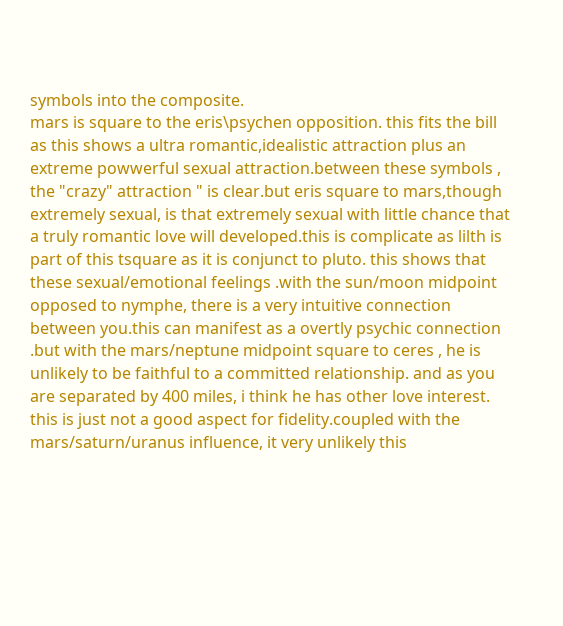symbols into the composite.
mars is square to the eris\psychen opposition. this fits the bill as this shows a ultra romantic,idealistic attraction plus an extreme powwerful sexual attraction.between these symbols , the "crazy" attraction " is clear.but eris square to mars,though extremely sexual, is that extremely sexual with little chance that a truly romantic love will developed.this is complicate as lilth is part of this tsquare as it is conjunct to pluto. this shows that these sexual/emotional feelings .with the sun/moon midpoint opposed to nymphe, there is a very intuitive connection between you.this can manifest as a overtly psychic connection .but with the mars/neptune midpoint square to ceres , he is unlikely to be faithful to a committed relationship. and as you are separated by 400 miles, i think he has other love interest. this is just not a good aspect for fidelity.coupled with the mars/saturn/uranus influence, it very unlikely this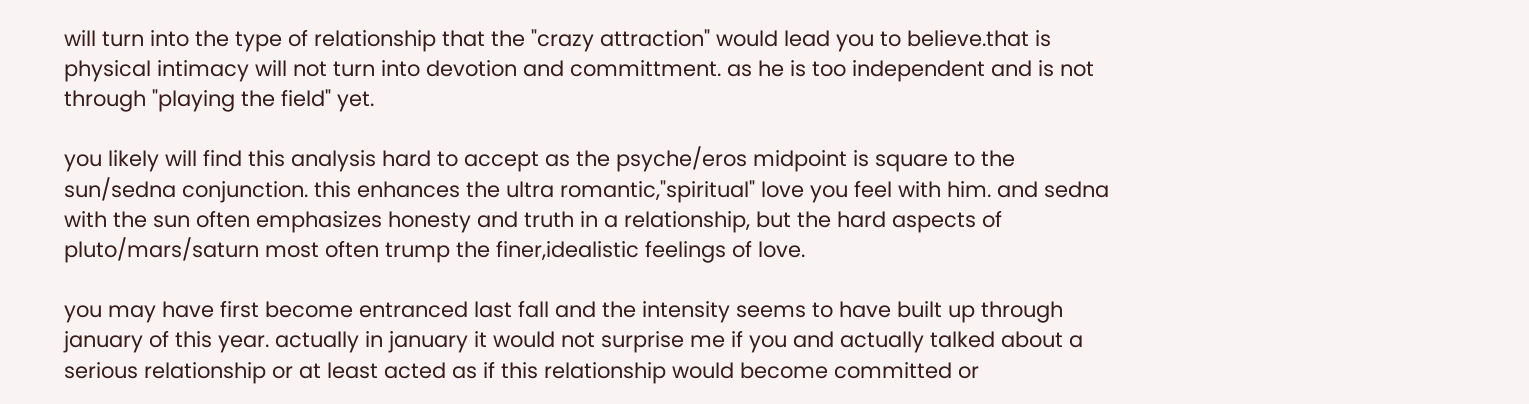will turn into the type of relationship that the "crazy attraction" would lead you to believe.that is physical intimacy will not turn into devotion and committment. as he is too independent and is not through "playing the field" yet.

you likely will find this analysis hard to accept as the psyche/eros midpoint is square to the sun/sedna conjunction. this enhances the ultra romantic,"spiritual" love you feel with him. and sedna with the sun often emphasizes honesty and truth in a relationship, but the hard aspects of pluto/mars/saturn most often trump the finer,idealistic feelings of love.

you may have first become entranced last fall and the intensity seems to have built up through january of this year. actually in january it would not surprise me if you and actually talked about a serious relationship or at least acted as if this relationship would become committed or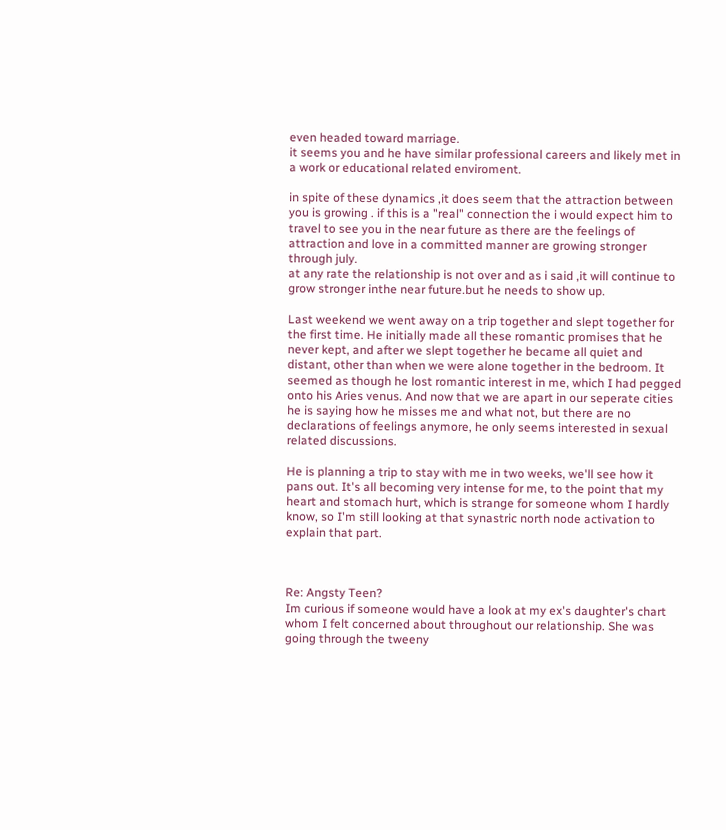even headed toward marriage.
it seems you and he have similar professional careers and likely met in a work or educational related enviroment.

in spite of these dynamics ,it does seem that the attraction between you is growing . if this is a "real" connection the i would expect him to travel to see you in the near future as there are the feelings of attraction and love in a committed manner are growing stronger through july.
at any rate the relationship is not over and as i said ,it will continue to grow stronger inthe near future.but he needs to show up.

Last weekend we went away on a trip together and slept together for the first time. He initially made all these romantic promises that he never kept, and after we slept together he became all quiet and distant, other than when we were alone together in the bedroom. It seemed as though he lost romantic interest in me, which I had pegged onto his Aries venus. And now that we are apart in our seperate cities he is saying how he misses me and what not, but there are no declarations of feelings anymore, he only seems interested in sexual related discussions.

He is planning a trip to stay with me in two weeks, we'll see how it pans out. It's all becoming very intense for me, to the point that my heart and stomach hurt, which is strange for someone whom I hardly know, so I'm still looking at that synastric north node activation to explain that part.



Re: Angsty Teen?
Im curious if someone would have a look at my ex's daughter's chart whom I felt concerned about throughout our relationship. She was going through the tweeny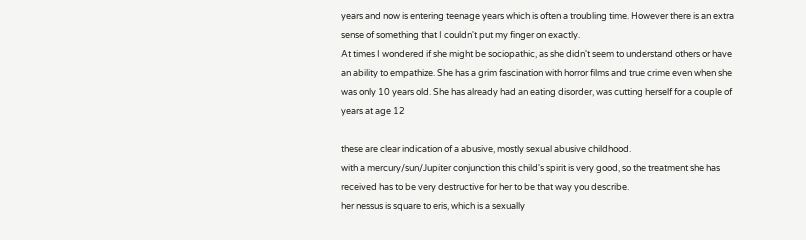years and now is entering teenage years which is often a troubling time. However there is an extra sense of something that I couldn't put my finger on exactly.
At times I wondered if she might be sociopathic, as she didn't seem to understand others or have an ability to empathize. She has a grim fascination with horror films and true crime even when she was only 10 years old. She has already had an eating disorder, was cutting herself for a couple of years at age 12

these are clear indication of a abusive, mostly sexual abusive childhood.
with a mercury/sun/Jupiter conjunction this child's spirit is very good, so the treatment she has received has to be very destructive for her to be that way you describe.
her nessus is square to eris, which is a sexually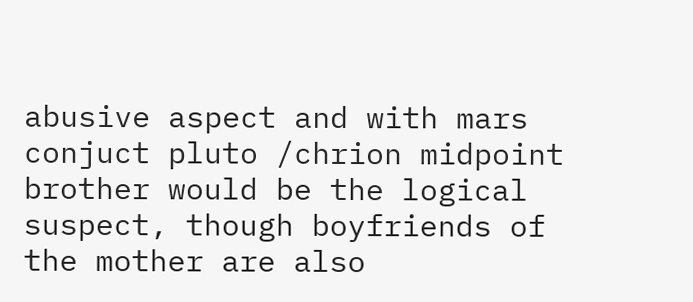abusive aspect and with mars conjuct pluto /chrion midpoint brother would be the logical suspect, though boyfriends of the mother are also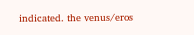indicated. the venus/eros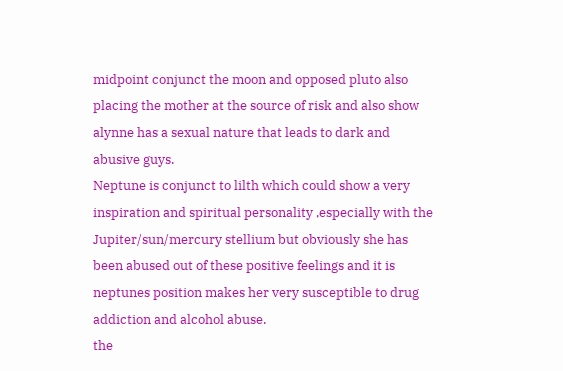midpoint conjunct the moon and opposed pluto also placing the mother at the source of risk and also show alynne has a sexual nature that leads to dark and abusive guys.
Neptune is conjunct to lilth which could show a very inspiration and spiritual personality ,especially with the Jupiter/sun/mercury stellium but obviously she has been abused out of these positive feelings and it is neptunes position makes her very susceptible to drug addiction and alcohol abuse.
the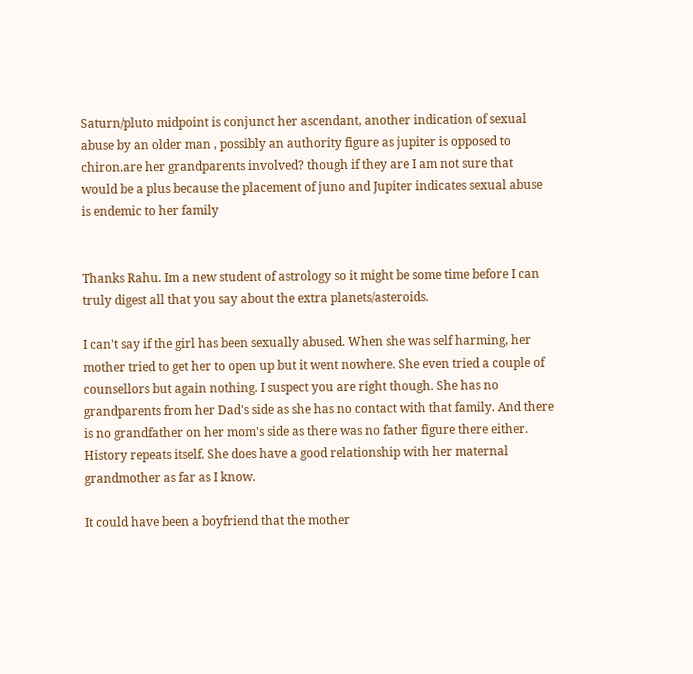Saturn/pluto midpoint is conjunct her ascendant, another indication of sexual abuse by an older man , possibly an authority figure as jupiter is opposed to chiron.are her grandparents involved? though if they are I am not sure that would be a plus because the placement of juno and Jupiter indicates sexual abuse is endemic to her family


Thanks Rahu. Im a new student of astrology so it might be some time before I can truly digest all that you say about the extra planets/asteroids.

I can't say if the girl has been sexually abused. When she was self harming, her mother tried to get her to open up but it went nowhere. She even tried a couple of counsellors but again nothing. I suspect you are right though. She has no grandparents from her Dad's side as she has no contact with that family. And there is no grandfather on her mom's side as there was no father figure there either. History repeats itself. She does have a good relationship with her maternal grandmother as far as I know.

It could have been a boyfriend that the mother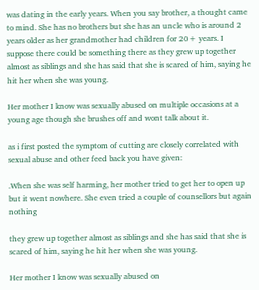was dating in the early years. When you say brother, a thought came to mind. She has no brothers but she has an uncle who is around 2 years older as her grandmother had children for 20+ years. I suppose there could be something there as they grew up together almost as siblings and she has said that she is scared of him, saying he hit her when she was young.

Her mother I know was sexually abused on multiple occasions at a young age though she brushes off and wont talk about it.

as i first posted the symptom of cutting are closely correlated with sexual abuse and other feed back you have given:

.When she was self harming, her mother tried to get her to open up but it went nowhere. She even tried a couple of counsellors but again nothing

they grew up together almost as siblings and she has said that she is scared of him, saying he hit her when she was young.

Her mother I know was sexually abused on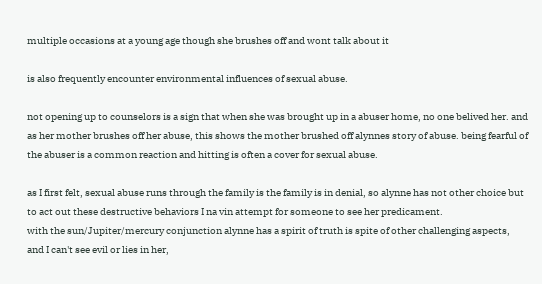multiple occasions at a young age though she brushes off and wont talk about it

is also frequently encounter environmental influences of sexual abuse.

not opening up to counselors is a sign that when she was brought up in a abuser home, no one belived her. and as her mother brushes off her abuse, this shows the mother brushed off alynnes story of abuse. being fearful of the abuser is a common reaction and hitting is often a cover for sexual abuse.

as I first felt, sexual abuse runs through the family is the family is in denial, so alynne has not other choice but to act out these destructive behaviors I na vin attempt for someone to see her predicament.
with the sun/Jupiter/mercury conjunction alynne has a spirit of truth is spite of other challenging aspects, and I can't see evil or lies in her,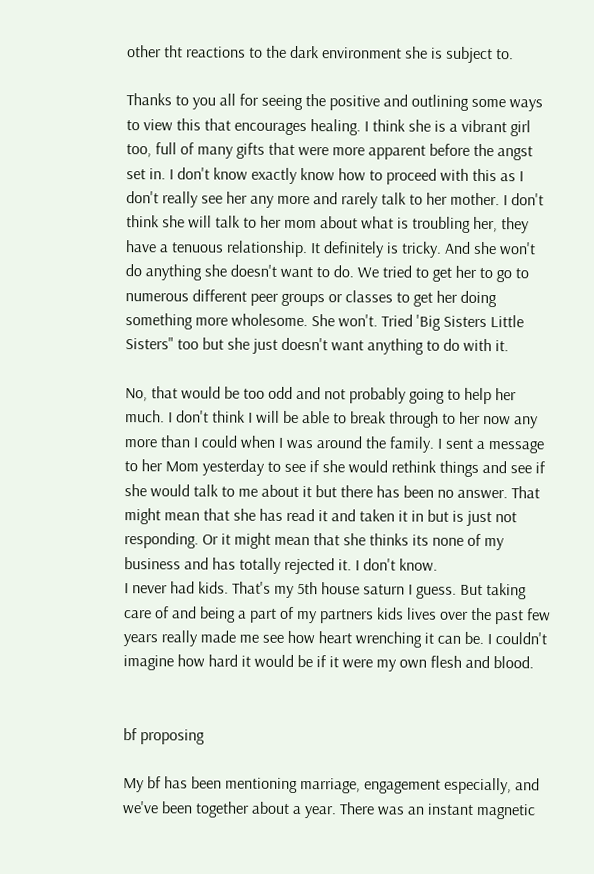other tht reactions to the dark environment she is subject to.

Thanks to you all for seeing the positive and outlining some ways to view this that encourages healing. I think she is a vibrant girl too, full of many gifts that were more apparent before the angst set in. I don't know exactly know how to proceed with this as I don't really see her any more and rarely talk to her mother. I don't think she will talk to her mom about what is troubling her, they have a tenuous relationship. It definitely is tricky. And she won't do anything she doesn't want to do. We tried to get her to go to numerous different peer groups or classes to get her doing something more wholesome. She won't. Tried 'Big Sisters Little Sisters" too but she just doesn't want anything to do with it.

No, that would be too odd and not probably going to help her much. I don't think I will be able to break through to her now any more than I could when I was around the family. I sent a message to her Mom yesterday to see if she would rethink things and see if she would talk to me about it but there has been no answer. That might mean that she has read it and taken it in but is just not responding. Or it might mean that she thinks its none of my business and has totally rejected it. I don't know.
I never had kids. That's my 5th house saturn I guess. But taking care of and being a part of my partners kids lives over the past few years really made me see how heart wrenching it can be. I couldn't imagine how hard it would be if it were my own flesh and blood.


bf proposing

My bf has been mentioning marriage, engagement especially, and we've been together about a year. There was an instant magnetic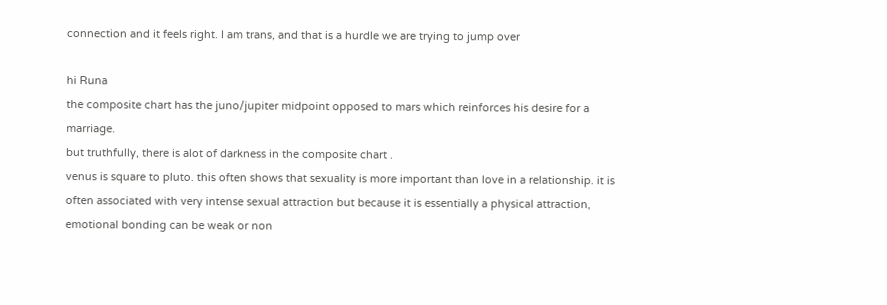connection and it feels right. I am trans, and that is a hurdle we are trying to jump over

hi Runa
the composite chart has the juno/jupiter midpoint opposed to mars which reinforces his desire for a marriage.
but truthfully, there is alot of darkness in the composite chart .
venus is square to pluto. this often shows that sexuality is more important than love in a relationship. it is often associated with very intense sexual attraction but because it is essentially a physical attraction, emotional bonding can be weak or non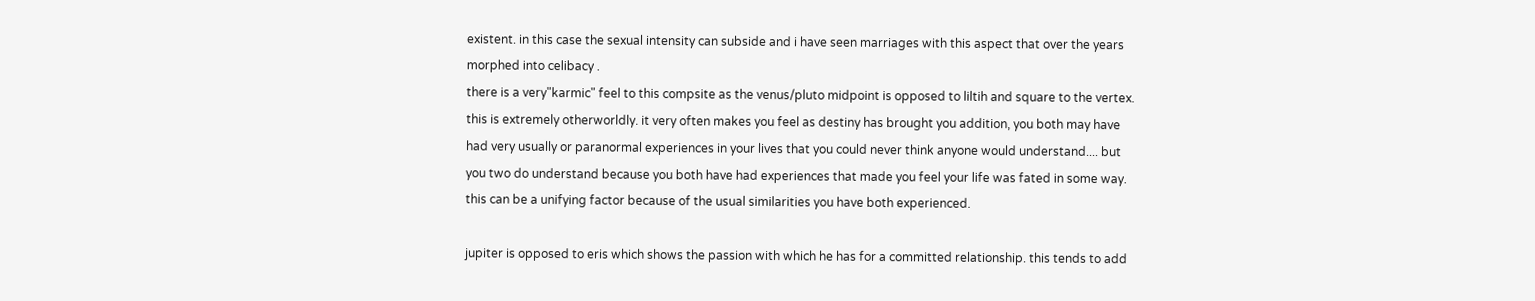existent. in this case the sexual intensity can subside and i have seen marriages with this aspect that over the years morphed into celibacy .
there is a very"karmic" feel to this compsite as the venus/pluto midpoint is opposed to liltih and square to the vertex. this is extremely otherworldly. it very often makes you feel as destiny has brought you addition, you both may have had very usually or paranormal experiences in your lives that you could never think anyone would understand.... but you two do understand because you both have had experiences that made you feel your life was fated in some way. this can be a unifying factor because of the usual similarities you have both experienced.

jupiter is opposed to eris which shows the passion with which he has for a committed relationship. this tends to add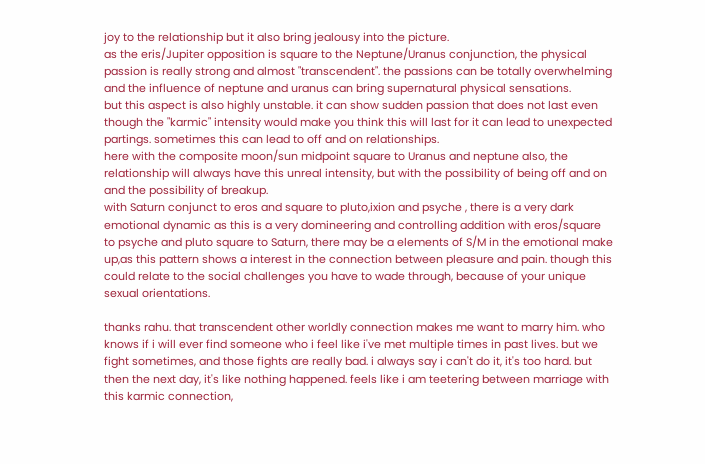joy to the relationship but it also bring jealousy into the picture.
as the eris/Jupiter opposition is square to the Neptune/Uranus conjunction, the physical passion is really strong and almost "transcendent". the passions can be totally overwhelming and the influence of neptune and uranus can bring supernatural physical sensations.
but this aspect is also highly unstable. it can show sudden passion that does not last even though the "karmic" intensity would make you think this will last for it can lead to unexpected partings. sometimes this can lead to off and on relationships.
here with the composite moon/sun midpoint square to Uranus and neptune also, the relationship will always have this unreal intensity, but with the possibility of being off and on and the possibility of breakup.
with Saturn conjunct to eros and square to pluto,ixion and psyche , there is a very dark emotional dynamic as this is a very domineering and controlling addition with eros/square to psyche and pluto square to Saturn, there may be a elements of S/M in the emotional make up,as this pattern shows a interest in the connection between pleasure and pain. though this could relate to the social challenges you have to wade through, because of your unique sexual orientations.

thanks rahu. that transcendent other worldly connection makes me want to marry him. who knows if i will ever find someone who i feel like i've met multiple times in past lives. but we fight sometimes, and those fights are really bad. i always say i can't do it, it's too hard. but then the next day, it's like nothing happened. feels like i am teetering between marriage with this karmic connection,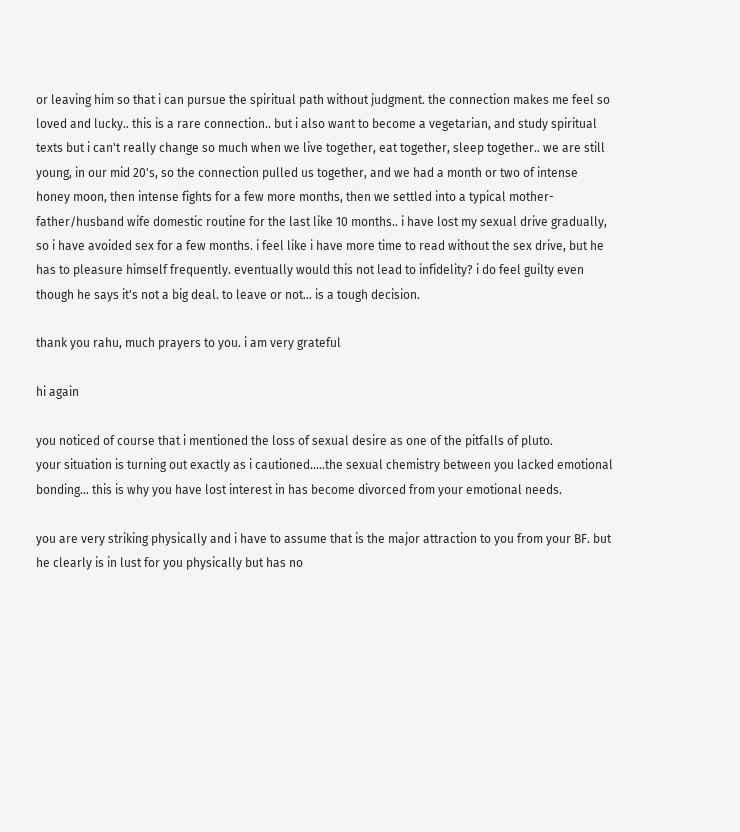or leaving him so that i can pursue the spiritual path without judgment. the connection makes me feel so loved and lucky.. this is a rare connection.. but i also want to become a vegetarian, and study spiritual texts but i can't really change so much when we live together, eat together, sleep together.. we are still young, in our mid 20's, so the connection pulled us together, and we had a month or two of intense honey moon, then intense fights for a few more months, then we settled into a typical mother-father/husband wife domestic routine for the last like 10 months.. i have lost my sexual drive gradually, so i have avoided sex for a few months. i feel like i have more time to read without the sex drive, but he has to pleasure himself frequently. eventually would this not lead to infidelity? i do feel guilty even though he says it's not a big deal. to leave or not... is a tough decision.

thank you rahu, much prayers to you. i am very grateful

hi again

you noticed of course that i mentioned the loss of sexual desire as one of the pitfalls of pluto.
your situation is turning out exactly as i cautioned.....the sexual chemistry between you lacked emotional bonding... this is why you have lost interest in has become divorced from your emotional needs.

you are very striking physically and i have to assume that is the major attraction to you from your BF. but he clearly is in lust for you physically but has no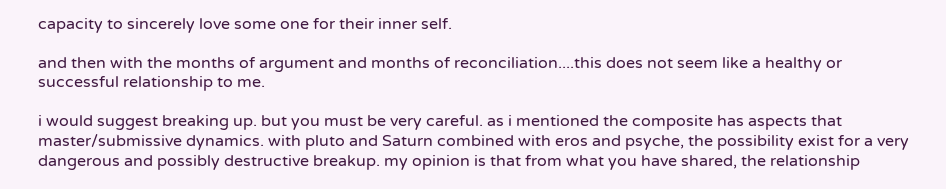capacity to sincerely love some one for their inner self.

and then with the months of argument and months of reconciliation....this does not seem like a healthy or successful relationship to me.

i would suggest breaking up. but you must be very careful. as i mentioned the composite has aspects that master/submissive dynamics. with pluto and Saturn combined with eros and psyche, the possibility exist for a very dangerous and possibly destructive breakup. my opinion is that from what you have shared, the relationship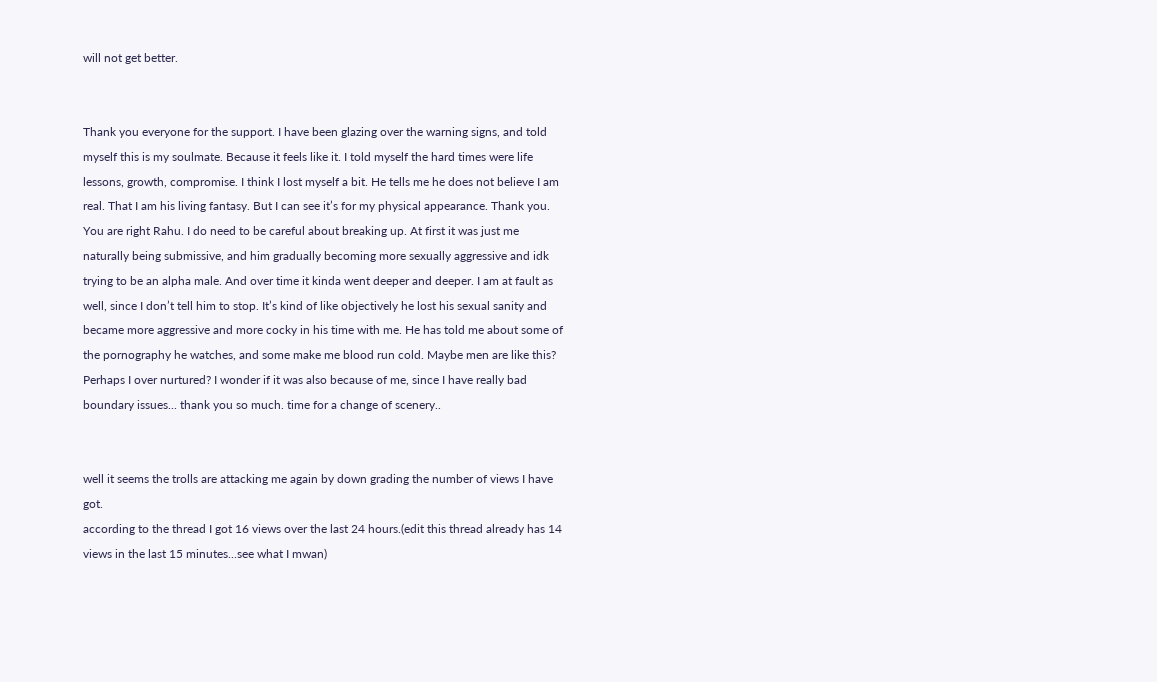will not get better.


Thank you everyone for the support. I have been glazing over the warning signs, and told myself this is my soulmate. Because it feels like it. I told myself the hard times were life lessons, growth, compromise. I think I lost myself a bit. He tells me he does not believe I am real. That I am his living fantasy. But I can see it’s for my physical appearance. Thank you. You are right Rahu. I do need to be careful about breaking up. At first it was just me naturally being submissive, and him gradually becoming more sexually aggressive and idk trying to be an alpha male. And over time it kinda went deeper and deeper. I am at fault as well, since I don’t tell him to stop. It’s kind of like objectively he lost his sexual sanity and became more aggressive and more cocky in his time with me. He has told me about some of the pornography he watches, and some make me blood run cold. Maybe men are like this? Perhaps I over nurtured? I wonder if it was also because of me, since I have really bad boundary issues... thank you so much. time for a change of scenery..


well it seems the trolls are attacking me again by down grading the number of views I have got.
according to the thread I got 16 views over the last 24 hours.(edit this thread already has 14 views in the last 15 minutes...see what I mwan)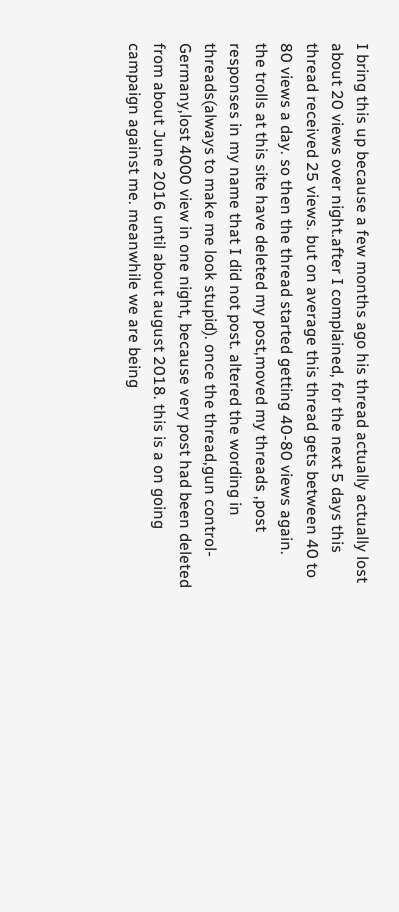I bring this up because a few months ago his thread actually actually lost about 20 views over night.after I complained, for the next 5 days this thread received 25 views. but on average this thread gets between 40 to 80 views a day. so then the thread started getting 40-80 views again.
the trolls at this site have deleted my post,moved my threads ,post responses in my name that I did not post. altered the wording in threads(always to make me look stupid). once the thread,gun control- Germany,lost 4000 view in one night, because very post had been deleted from about June 2016 until about august 2018. this is a on going campaign against me. meanwhile we are being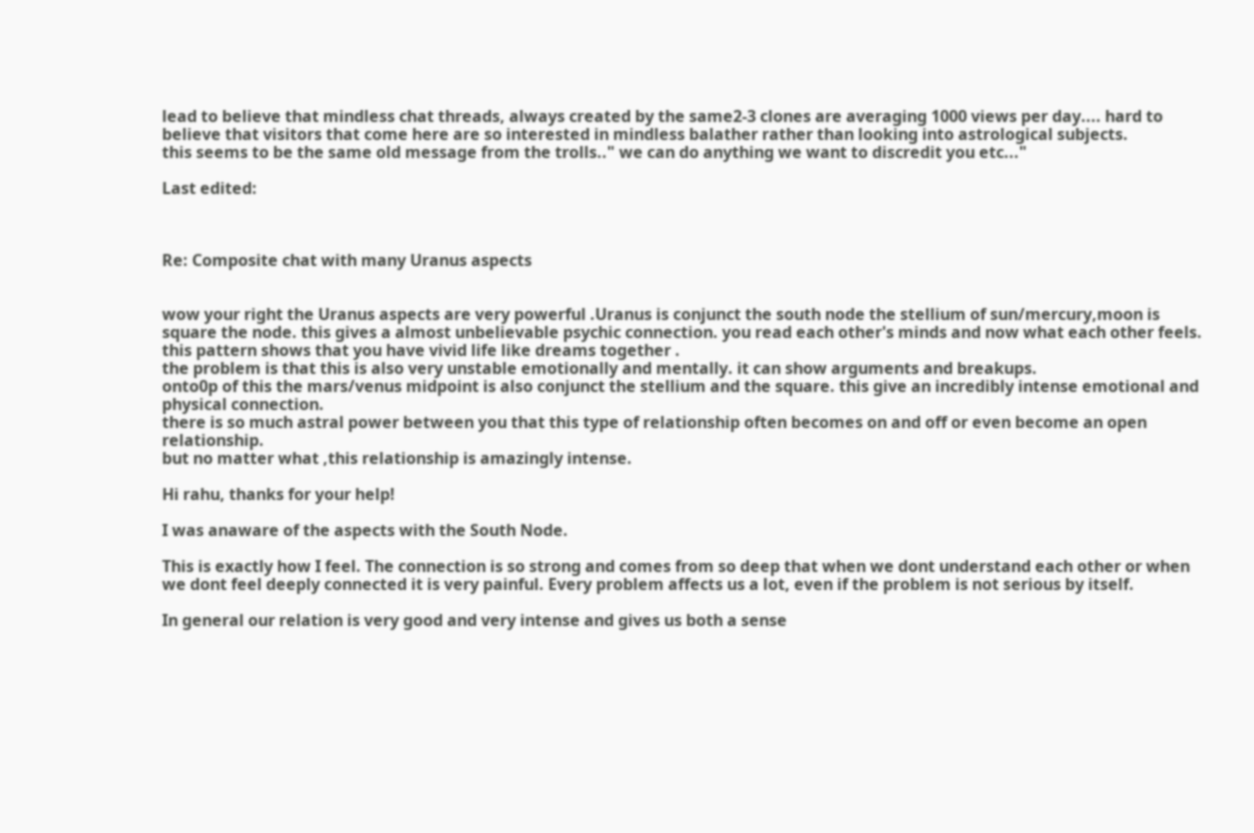lead to believe that mindless chat threads, always created by the same2-3 clones are averaging 1000 views per day.... hard to believe that visitors that come here are so interested in mindless balather rather than looking into astrological subjects.
this seems to be the same old message from the trolls.." we can do anything we want to discredit you etc..."

Last edited:



Re: Composite chat with many Uranus aspects


wow your right the Uranus aspects are very powerful .Uranus is conjunct the south node the stellium of sun/mercury,moon is square the node. this gives a almost unbelievable psychic connection. you read each other's minds and now what each other feels. this pattern shows that you have vivid life like dreams together .
the problem is that this is also very unstable emotionally and mentally. it can show arguments and breakups.
onto0p of this the mars/venus midpoint is also conjunct the stellium and the square. this give an incredibly intense emotional and physical connection.
there is so much astral power between you that this type of relationship often becomes on and off or even become an open relationship.
but no matter what ,this relationship is amazingly intense.

Hi rahu, thanks for your help!

I was anaware of the aspects with the South Node.

This is exactly how I feel. The connection is so strong and comes from so deep that when we dont understand each other or when we dont feel deeply connected it is very painful. Every problem affects us a lot, even if the problem is not serious by itself.

In general our relation is very good and very intense and gives us both a sense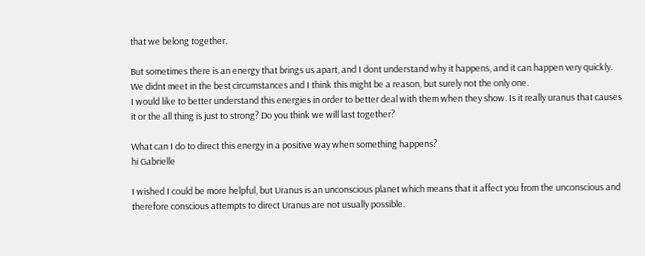that we belong together.

But sometimes there is an energy that brings us apart, and I dont understand why it happens, and it can happen very quickly. We didnt meet in the best circumstances and I think this might be a reason, but surely not the only one.
I would like to better understand this energies in order to better deal with them when they show. Is it really uranus that causes it or the all thing is just to strong? Do you think we will last together?

What can I do to direct this energy in a positive way when something happens?
hi Gabrielle

I wished I could be more helpful, but Uranus is an unconscious planet which means that it affect you from the unconscious and therefore conscious attempts to direct Uranus are not usually possible.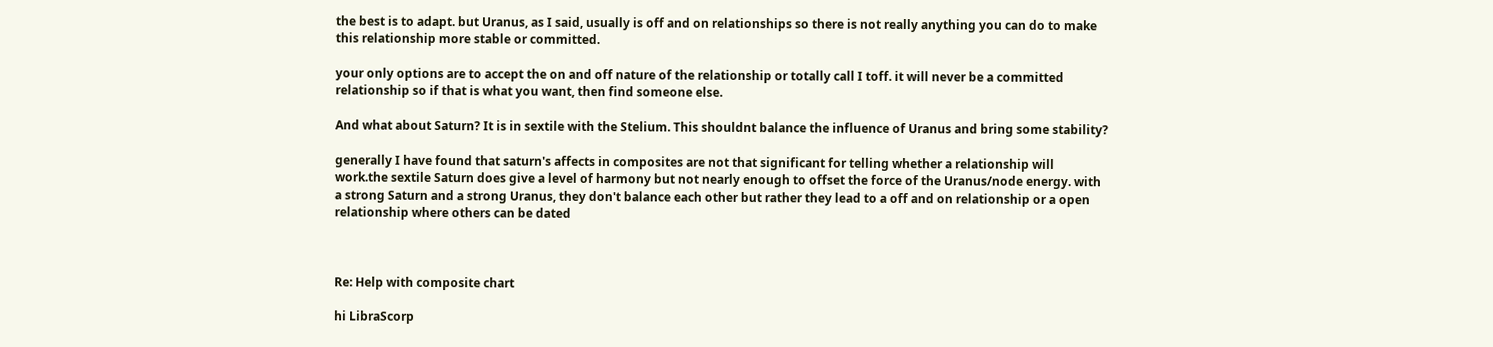the best is to adapt. but Uranus, as I said, usually is off and on relationships so there is not really anything you can do to make this relationship more stable or committed.

your only options are to accept the on and off nature of the relationship or totally call I toff. it will never be a committed relationship so if that is what you want, then find someone else.

And what about Saturn? It is in sextile with the Stelium. This shouldnt balance the influence of Uranus and bring some stability?

generally I have found that saturn's affects in composites are not that significant for telling whether a relationship will work.the sextile Saturn does give a level of harmony but not nearly enough to offset the force of the Uranus/node energy. with a strong Saturn and a strong Uranus, they don't balance each other but rather they lead to a off and on relationship or a open relationship where others can be dated



Re: Help with composite chart

hi LibraScorp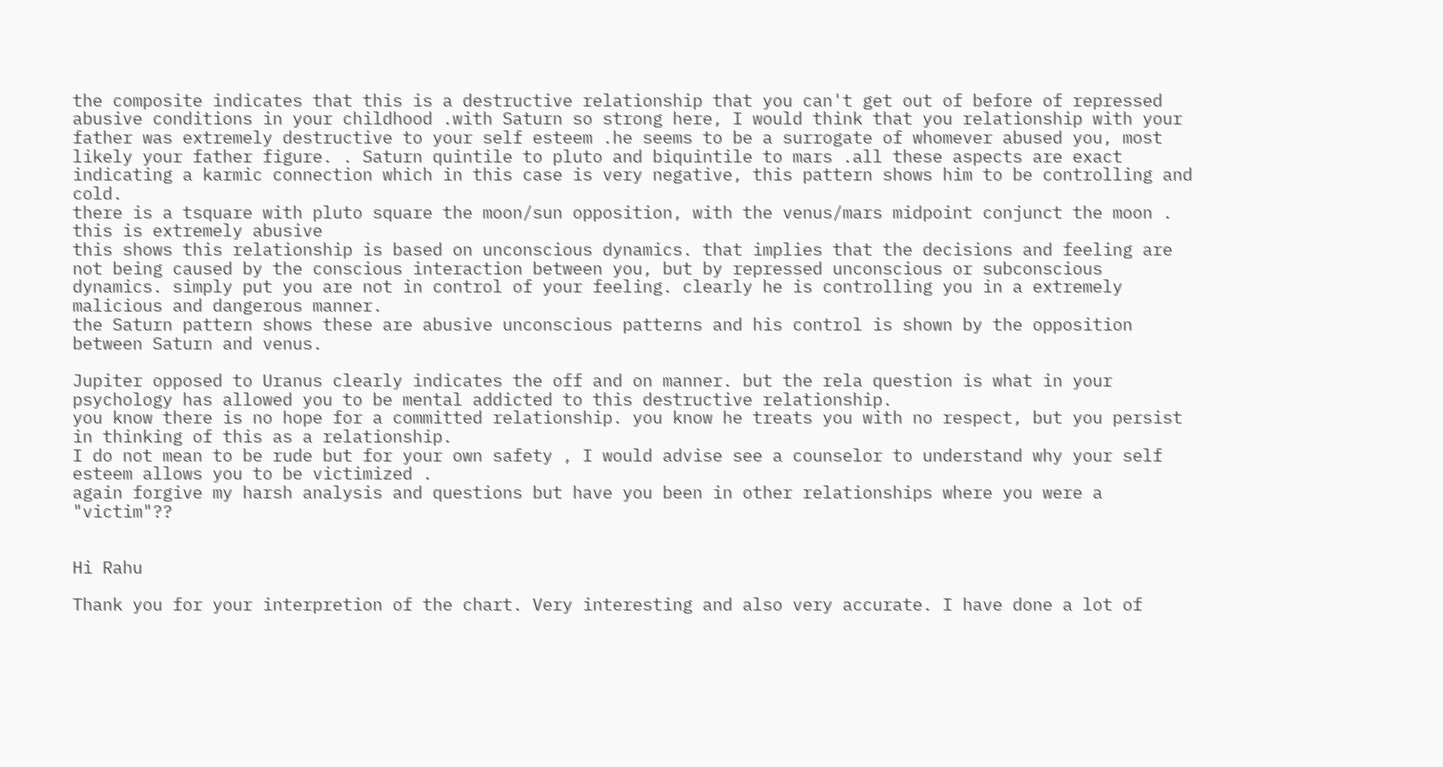the composite indicates that this is a destructive relationship that you can't get out of before of repressed abusive conditions in your childhood .with Saturn so strong here, I would think that you relationship with your father was extremely destructive to your self esteem .he seems to be a surrogate of whomever abused you, most likely your father figure. . Saturn quintile to pluto and biquintile to mars .all these aspects are exact indicating a karmic connection which in this case is very negative, this pattern shows him to be controlling and cold.
there is a tsquare with pluto square the moon/sun opposition, with the venus/mars midpoint conjunct the moon . this is extremely abusive
this shows this relationship is based on unconscious dynamics. that implies that the decisions and feeling are not being caused by the conscious interaction between you, but by repressed unconscious or subconscious dynamics. simply put you are not in control of your feeling. clearly he is controlling you in a extremely malicious and dangerous manner.
the Saturn pattern shows these are abusive unconscious patterns and his control is shown by the opposition between Saturn and venus.

Jupiter opposed to Uranus clearly indicates the off and on manner. but the rela question is what in your psychology has allowed you to be mental addicted to this destructive relationship.
you know there is no hope for a committed relationship. you know he treats you with no respect, but you persist in thinking of this as a relationship.
I do not mean to be rude but for your own safety , I would advise see a counselor to understand why your self esteem allows you to be victimized .
again forgive my harsh analysis and questions but have you been in other relationships where you were a "victim"??


Hi Rahu

Thank you for your interpretion of the chart. Very interesting and also very accurate. I have done a lot of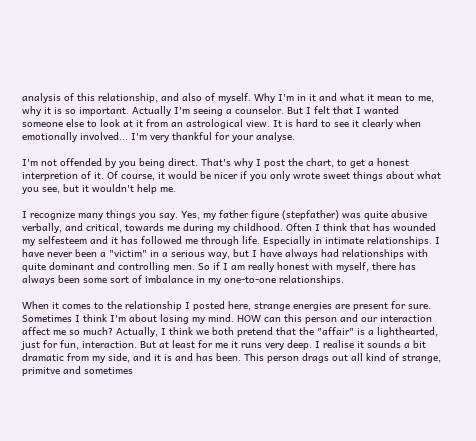analysis of this relationship, and also of myself. Why I'm in it and what it mean to me, why it is so important. Actually I'm seeing a counselor. But I felt that I wanted someone else to look at it from an astrological view. It is hard to see it clearly when emotionally involved... I'm very thankful for your analyse.

I'm not offended by you being direct. That's why I post the chart, to get a honest interpretion of it. Of course, it would be nicer if you only wrote sweet things about what you see, but it wouldn't help me.

I recognize many things you say. Yes, my father figure (stepfather) was quite abusive verbally, and critical, towards me during my childhood. Often I think that has wounded my selfesteem and it has followed me through life. Especially in intimate relationships. I have never been a "victim" in a serious way, but I have always had relationships with quite dominant and controlling men. So if I am really honest with myself, there has always been some sort of imbalance in my one-to-one relationships.

When it comes to the relationship I posted here, strange energies are present for sure. Sometimes I think I'm about losing my mind. HOW can this person and our interaction affect me so much? Actually, I think we both pretend that the "affair" is a lighthearted, just for fun, interaction. But at least for me it runs very deep. I realise it sounds a bit dramatic from my side, and it is and has been. This person drags out all kind of strange, primitve and sometimes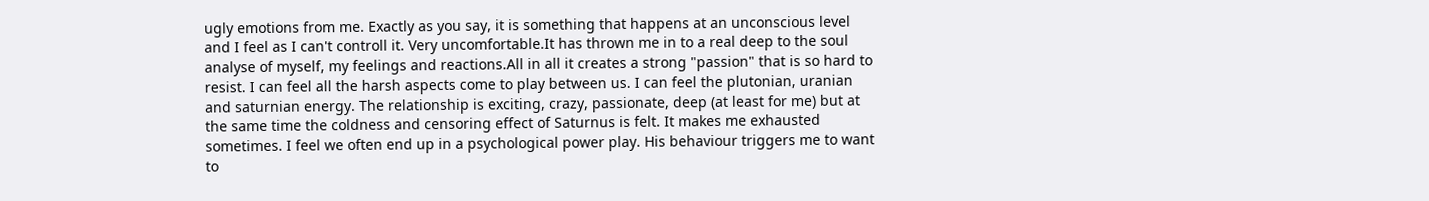ugly emotions from me. Exactly as you say, it is something that happens at an unconscious level and I feel as I can't controll it. Very uncomfortable.It has thrown me in to a real deep to the soul analyse of myself, my feelings and reactions.All in all it creates a strong "passion" that is so hard to resist. I can feel all the harsh aspects come to play between us. I can feel the plutonian, uranian and saturnian energy. The relationship is exciting, crazy, passionate, deep (at least for me) but at the same time the coldness and censoring effect of Saturnus is felt. It makes me exhausted sometimes. I feel we often end up in a psychological power play. His behaviour triggers me to want to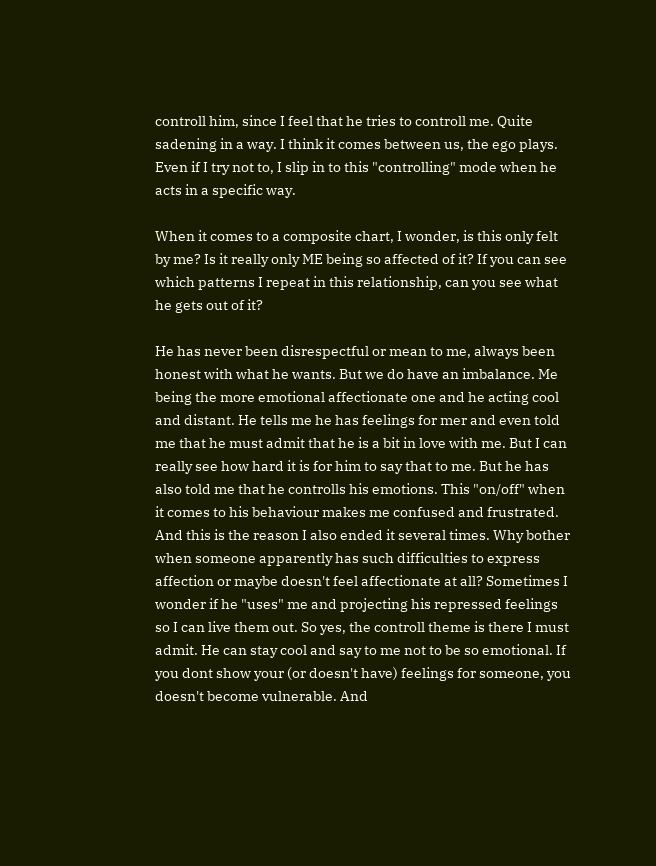controll him, since I feel that he tries to controll me. Quite sadening in a way. I think it comes between us, the ego plays. Even if I try not to, I slip in to this "controlling" mode when he acts in a specific way.

When it comes to a composite chart, I wonder, is this only felt by me? Is it really only ME being so affected of it? If you can see which patterns I repeat in this relationship, can you see what he gets out of it?

He has never been disrespectful or mean to me, always been honest with what he wants. But we do have an imbalance. Me being the more emotional affectionate one and he acting cool and distant. He tells me he has feelings for mer and even told me that he must admit that he is a bit in love with me. But I can really see how hard it is for him to say that to me. But he has also told me that he controlls his emotions. This "on/off" when it comes to his behaviour makes me confused and frustrated. And this is the reason I also ended it several times. Why bother when someone apparently has such difficulties to express affection or maybe doesn't feel affectionate at all? Sometimes I wonder if he "uses" me and projecting his repressed feelings so I can live them out. So yes, the controll theme is there I must admit. He can stay cool and say to me not to be so emotional. If you dont show your (or doesn't have) feelings for someone, you doesn't become vulnerable. And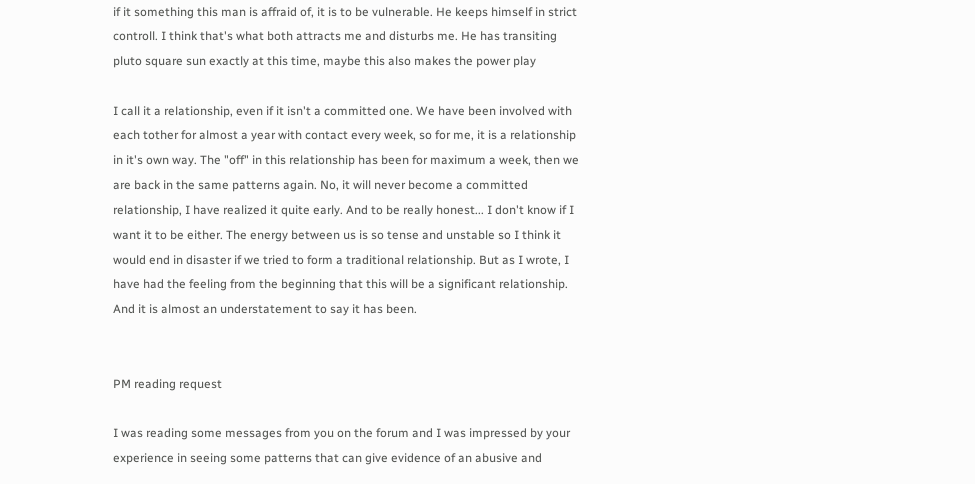if it something this man is affraid of, it is to be vulnerable. He keeps himself in strict controll. I think that's what both attracts me and disturbs me. He has transiting pluto square sun exactly at this time, maybe this also makes the power play

I call it a relationship, even if it isn't a committed one. We have been involved with each tother for almost a year with contact every week, so for me, it is a relationship in it's own way. The "off" in this relationship has been for maximum a week, then we are back in the same patterns again. No, it will never become a committed relationship, I have realized it quite early. And to be really honest... I don't know if I want it to be either. The energy between us is so tense and unstable so I think it would end in disaster if we tried to form a traditional relationship. But as I wrote, I have had the feeling from the beginning that this will be a significant relationship. And it is almost an understatement to say it has been.


PM reading request

I was reading some messages from you on the forum and I was impressed by your experience in seeing some patterns that can give evidence of an abusive and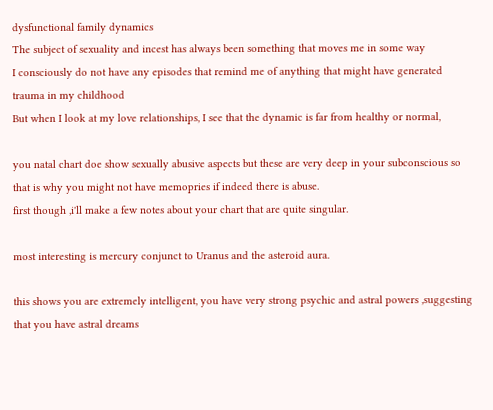dysfunctional family dynamics
The subject of sexuality and incest has always been something that moves me in some way
I consciously do not have any episodes that remind me of anything that might have generated trauma in my childhood
But when I look at my love relationships, I see that the dynamic is far from healthy or normal,

you natal chart doe show sexually abusive aspects but these are very deep in your subconscious so that is why you might not have memopries if indeed there is abuse.
first though ,i'll make a few notes about your chart that are quite singular.

most interesting is mercury conjunct to Uranus and the asteroid aura.

this shows you are extremely intelligent, you have very strong psychic and astral powers ,suggesting that you have astral dreams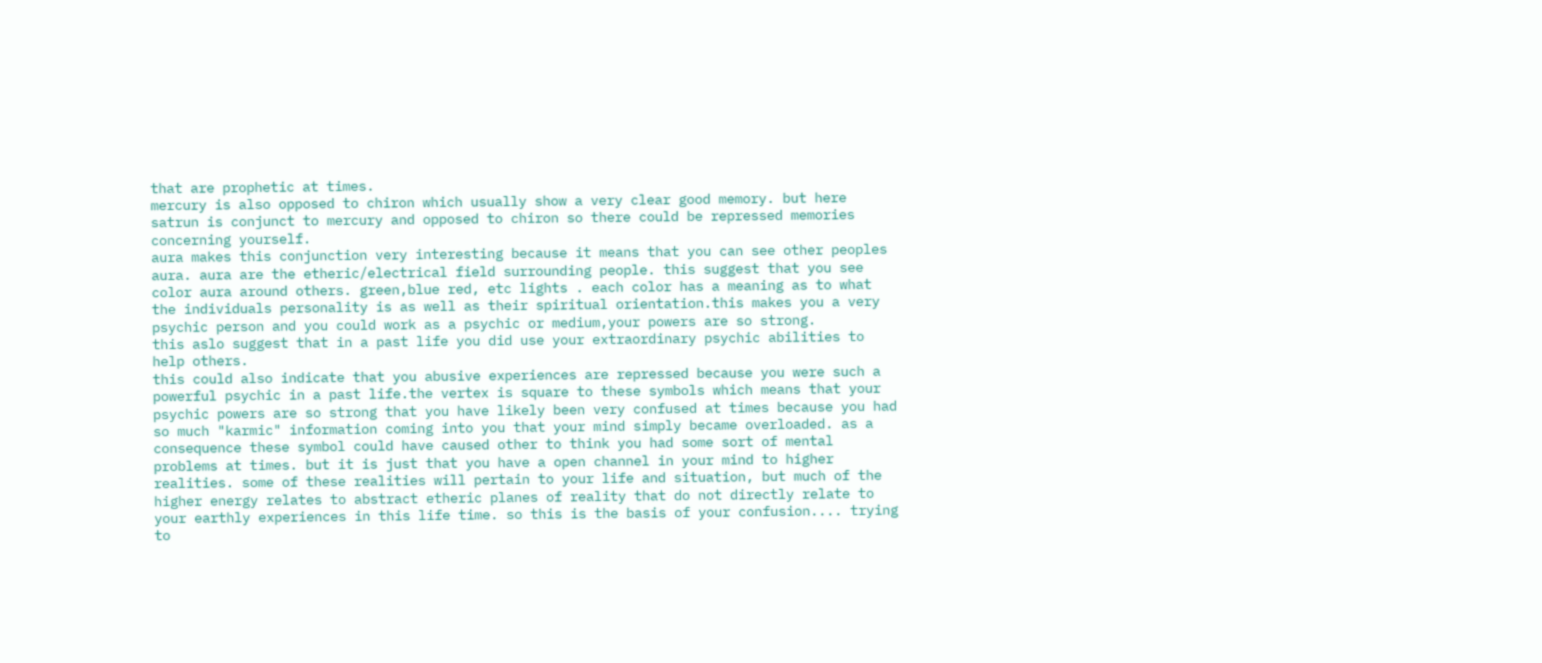that are prophetic at times.
mercury is also opposed to chiron which usually show a very clear good memory. but here satrun is conjunct to mercury and opposed to chiron so there could be repressed memories concerning yourself.
aura makes this conjunction very interesting because it means that you can see other peoples aura. aura are the etheric/electrical field surrounding people. this suggest that you see color aura around others. green,blue red, etc lights . each color has a meaning as to what the individuals personality is as well as their spiritual orientation.this makes you a very psychic person and you could work as a psychic or medium,your powers are so strong.
this aslo suggest that in a past life you did use your extraordinary psychic abilities to help others.
this could also indicate that you abusive experiences are repressed because you were such a powerful psychic in a past life.the vertex is square to these symbols which means that your psychic powers are so strong that you have likely been very confused at times because you had so much "karmic" information coming into you that your mind simply became overloaded. as a consequence these symbol could have caused other to think you had some sort of mental problems at times. but it is just that you have a open channel in your mind to higher realities. some of these realities will pertain to your life and situation, but much of the higher energy relates to abstract etheric planes of reality that do not directly relate to your earthly experiences in this life time. so this is the basis of your confusion.... trying to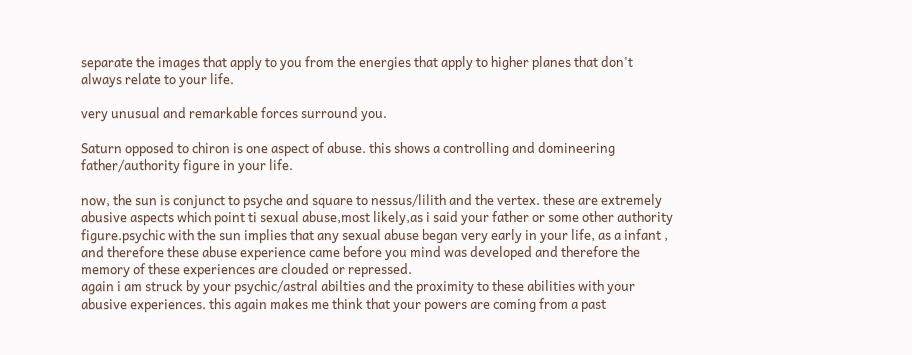separate the images that apply to you from the energies that apply to higher planes that don't always relate to your life.

very unusual and remarkable forces surround you.

Saturn opposed to chiron is one aspect of abuse. this shows a controlling and domineering father/authority figure in your life.

now, the sun is conjunct to psyche and square to nessus/lilith and the vertex. these are extremely abusive aspects which point ti sexual abuse,most likely,as i said your father or some other authority figure.psychic with the sun implies that any sexual abuse began very early in your life, as a infant , and therefore these abuse experience came before you mind was developed and therefore the memory of these experiences are clouded or repressed.
again i am struck by your psychic/astral abilties and the proximity to these abilities with your abusive experiences. this again makes me think that your powers are coming from a past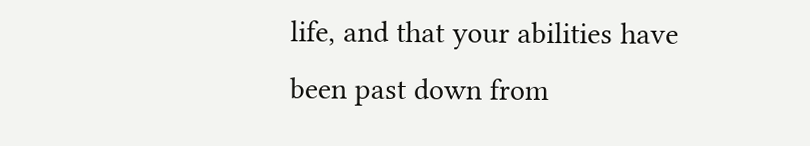life, and that your abilities have been past down from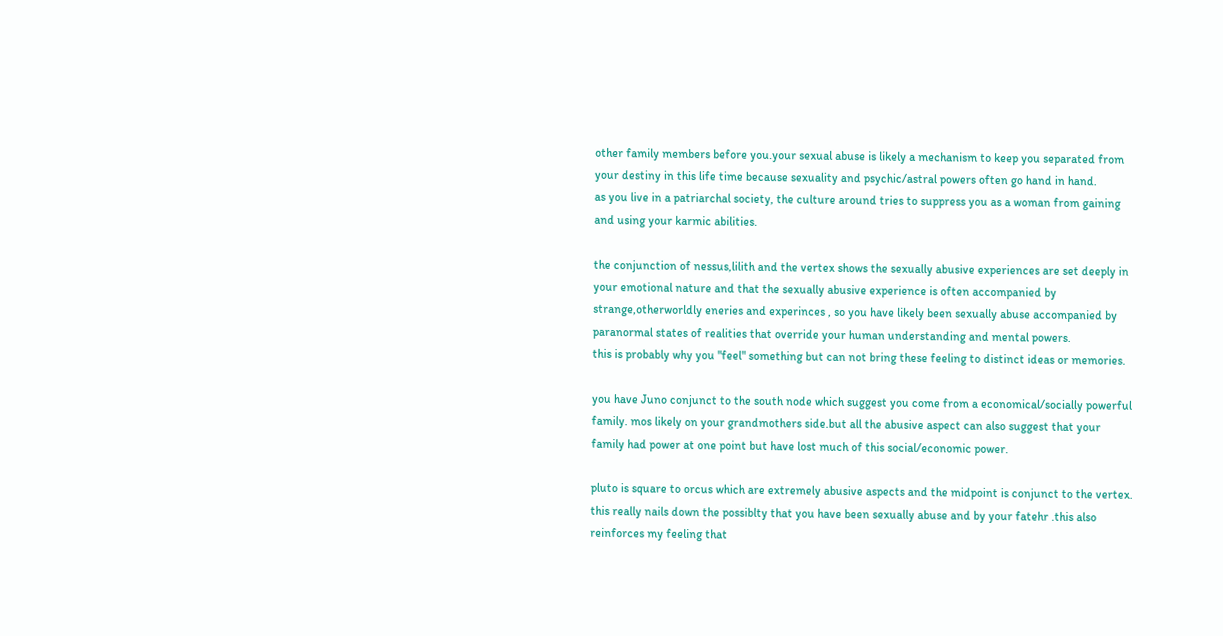other family members before you.your sexual abuse is likely a mechanism to keep you separated from your destiny in this life time because sexuality and psychic/astral powers often go hand in hand.
as you live in a patriarchal society, the culture around tries to suppress you as a woman from gaining and using your karmic abilities.

the conjunction of nessus,lilith and the vertex shows the sexually abusive experiences are set deeply in your emotional nature and that the sexually abusive experience is often accompanied by strange,otherworldly eneries and experinces , so you have likely been sexually abuse accompanied by paranormal states of realities that override your human understanding and mental powers.
this is probably why you "feel" something but can not bring these feeling to distinct ideas or memories.

you have Juno conjunct to the south node which suggest you come from a economical/socially powerful family. mos likely on your grandmothers side.but all the abusive aspect can also suggest that your family had power at one point but have lost much of this social/economic power.

pluto is square to orcus which are extremely abusive aspects and the midpoint is conjunct to the vertex. this really nails down the possiblty that you have been sexually abuse and by your fatehr .this also reinforces my feeling that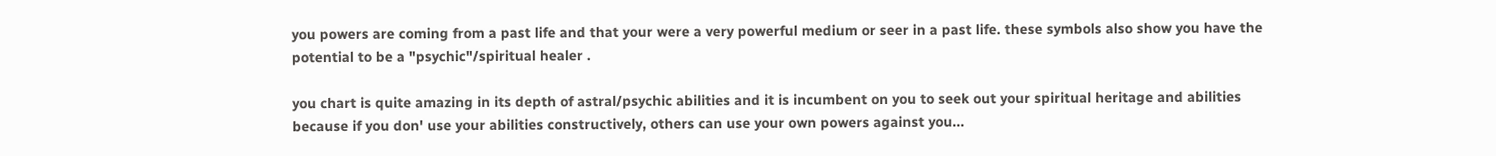you powers are coming from a past life and that your were a very powerful medium or seer in a past life. these symbols also show you have the potential to be a "psychic"/spiritual healer .

you chart is quite amazing in its depth of astral/psychic abilities and it is incumbent on you to seek out your spiritual heritage and abilities because if you don' use your abilities constructively, others can use your own powers against you...